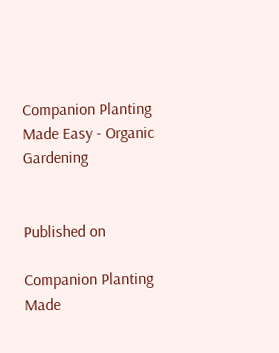Companion Planting Made Easy - Organic Gardening


Published on

Companion Planting Made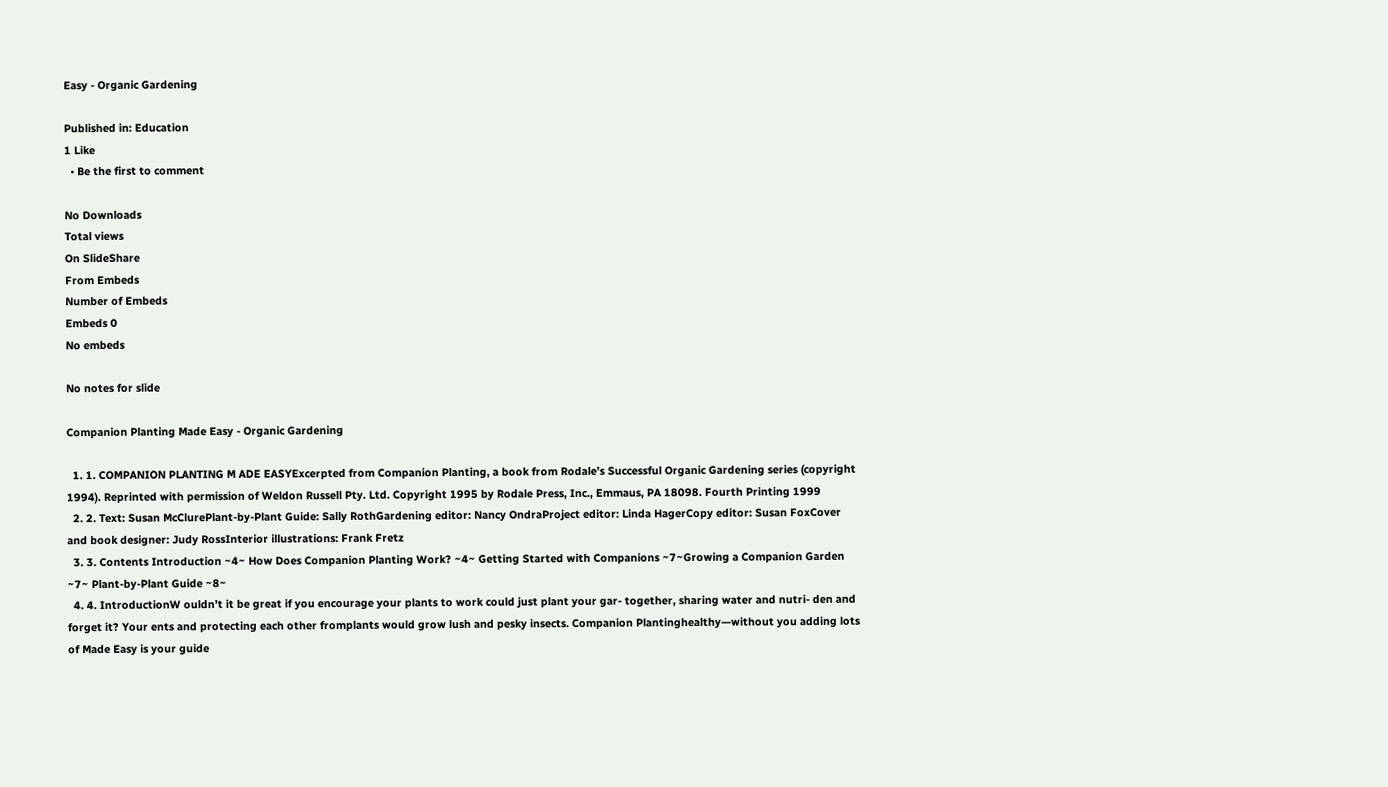Easy - Organic Gardening

Published in: Education
1 Like
  • Be the first to comment

No Downloads
Total views
On SlideShare
From Embeds
Number of Embeds
Embeds 0
No embeds

No notes for slide

Companion Planting Made Easy - Organic Gardening

  1. 1. COMPANION PLANTING M ADE EASYExcerpted from Companion Planting, a book from Rodale’s Successful Organic Gardening series (copyright 1994). Reprinted with permission of Weldon Russell Pty. Ltd. Copyright 1995 by Rodale Press, Inc., Emmaus, PA 18098. Fourth Printing 1999
  2. 2. Text: Susan McClurePlant-by-Plant Guide: Sally RothGardening editor: Nancy OndraProject editor: Linda HagerCopy editor: Susan FoxCover and book designer: Judy RossInterior illustrations: Frank Fretz
  3. 3. Contents Introduction ~4~ How Does Companion Planting Work? ~4~ Getting Started with Companions ~7~Growing a Companion Garden ~7~ Plant-by-Plant Guide ~8~
  4. 4. IntroductionW ouldn’t it be great if you encourage your plants to work could just plant your gar- together, sharing water and nutri- den and forget it? Your ents and protecting each other fromplants would grow lush and pesky insects. Companion Plantinghealthy—without you adding lots of Made Easy is your guide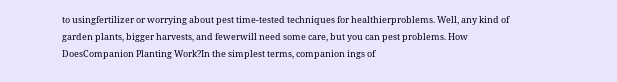to usingfertilizer or worrying about pest time-tested techniques for healthierproblems. Well, any kind of garden plants, bigger harvests, and fewerwill need some care, but you can pest problems. How DoesCompanion Planting Work?In the simplest terms, companion ings of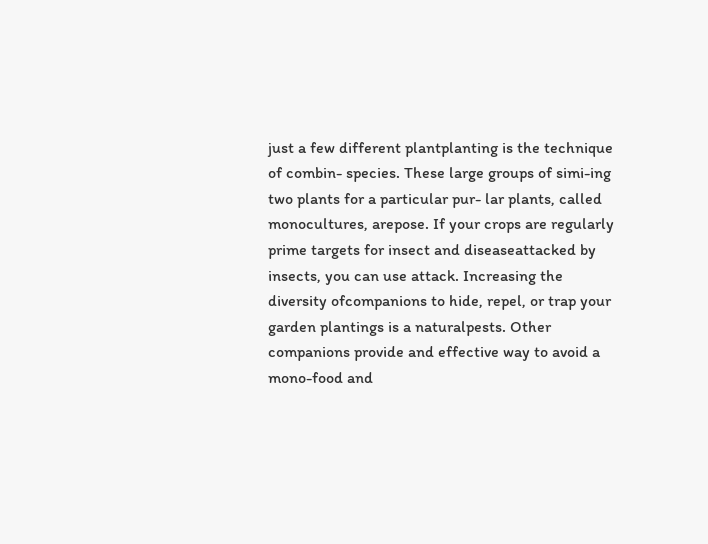just a few different plantplanting is the technique of combin- species. These large groups of simi-ing two plants for a particular pur- lar plants, called monocultures, arepose. If your crops are regularly prime targets for insect and diseaseattacked by insects, you can use attack. Increasing the diversity ofcompanions to hide, repel, or trap your garden plantings is a naturalpests. Other companions provide and effective way to avoid a mono-food and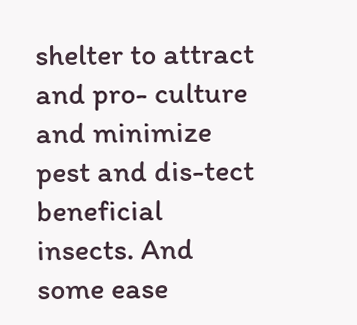shelter to attract and pro- culture and minimize pest and dis-tect beneficial insects. And some ease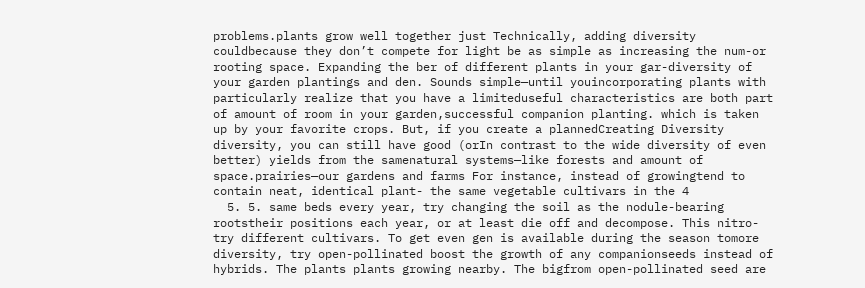problems.plants grow well together just Technically, adding diversity couldbecause they don’t compete for light be as simple as increasing the num-or rooting space. Expanding the ber of different plants in your gar-diversity of your garden plantings and den. Sounds simple—until youincorporating plants with particularly realize that you have a limiteduseful characteristics are both part of amount of room in your garden,successful companion planting. which is taken up by your favorite crops. But, if you create a plannedCreating Diversity diversity, you can still have good (orIn contrast to the wide diversity of even better) yields from the samenatural systems—like forests and amount of space.prairies—our gardens and farms For instance, instead of growingtend to contain neat, identical plant- the same vegetable cultivars in the 4
  5. 5. same beds every year, try changing the soil as the nodule-bearing rootstheir positions each year, or at least die off and decompose. This nitro-try different cultivars. To get even gen is available during the season tomore diversity, try open-pollinated boost the growth of any companionseeds instead of hybrids. The plants plants growing nearby. The bigfrom open-pollinated seed are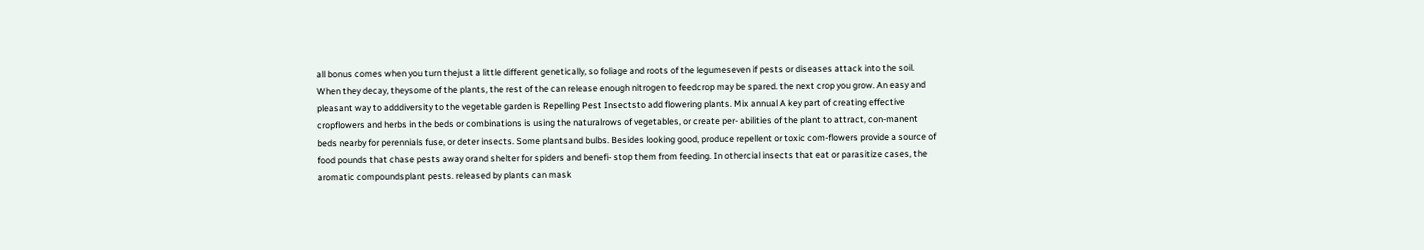all bonus comes when you turn thejust a little different genetically, so foliage and roots of the legumeseven if pests or diseases attack into the soil. When they decay, theysome of the plants, the rest of the can release enough nitrogen to feedcrop may be spared. the next crop you grow. An easy and pleasant way to adddiversity to the vegetable garden is Repelling Pest Insectsto add flowering plants. Mix annual A key part of creating effective cropflowers and herbs in the beds or combinations is using the naturalrows of vegetables, or create per- abilities of the plant to attract, con-manent beds nearby for perennials fuse, or deter insects. Some plantsand bulbs. Besides looking good, produce repellent or toxic com-flowers provide a source of food pounds that chase pests away orand shelter for spiders and benefi- stop them from feeding. In othercial insects that eat or parasitize cases, the aromatic compoundsplant pests. released by plants can mask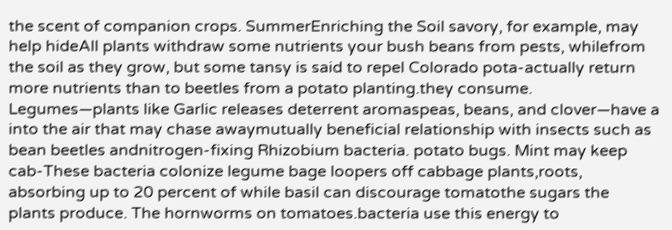the scent of companion crops. SummerEnriching the Soil savory, for example, may help hideAll plants withdraw some nutrients your bush beans from pests, whilefrom the soil as they grow, but some tansy is said to repel Colorado pota-actually return more nutrients than to beetles from a potato planting.they consume. Legumes—plants like Garlic releases deterrent aromaspeas, beans, and clover—have a into the air that may chase awaymutually beneficial relationship with insects such as bean beetles andnitrogen-fixing Rhizobium bacteria. potato bugs. Mint may keep cab-These bacteria colonize legume bage loopers off cabbage plants,roots, absorbing up to 20 percent of while basil can discourage tomatothe sugars the plants produce. The hornworms on tomatoes.bacteria use this energy to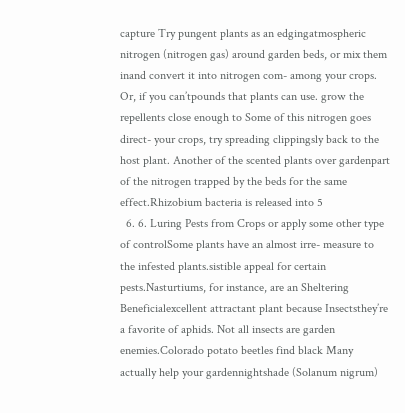capture Try pungent plants as an edgingatmospheric nitrogen (nitrogen gas) around garden beds, or mix them inand convert it into nitrogen com- among your crops. Or, if you can’tpounds that plants can use. grow the repellents close enough to Some of this nitrogen goes direct- your crops, try spreading clippingsly back to the host plant. Another of the scented plants over gardenpart of the nitrogen trapped by the beds for the same effect.Rhizobium bacteria is released into 5
  6. 6. Luring Pests from Crops or apply some other type of controlSome plants have an almost irre- measure to the infested plants.sistible appeal for certain pests.Nasturtiums, for instance, are an Sheltering Beneficialexcellent attractant plant because Insectsthey’re a favorite of aphids. Not all insects are garden enemies.Colorado potato beetles find black Many actually help your gardennightshade (Solanum nigrum)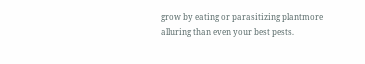grow by eating or parasitizing plantmore alluring than even your best pests.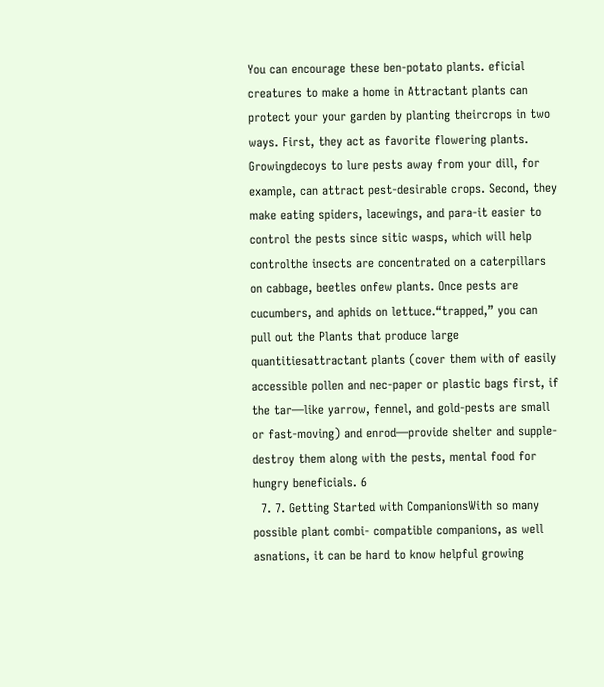You can encourage these ben-potato plants. eficial creatures to make a home in Attractant plants can protect your your garden by planting theircrops in two ways. First, they act as favorite flowering plants. Growingdecoys to lure pests away from your dill, for example, can attract pest-desirable crops. Second, they make eating spiders, lacewings, and para-it easier to control the pests since sitic wasps, which will help controlthe insects are concentrated on a caterpillars on cabbage, beetles onfew plants. Once pests are cucumbers, and aphids on lettuce.“trapped,” you can pull out the Plants that produce large quantitiesattractant plants (cover them with of easily accessible pollen and nec-paper or plastic bags first, if the tar—like yarrow, fennel, and gold-pests are small or fast-moving) and enrod—provide shelter and supple-destroy them along with the pests, mental food for hungry beneficials. 6
  7. 7. Getting Started with CompanionsWith so many possible plant combi- compatible companions, as well asnations, it can be hard to know helpful growing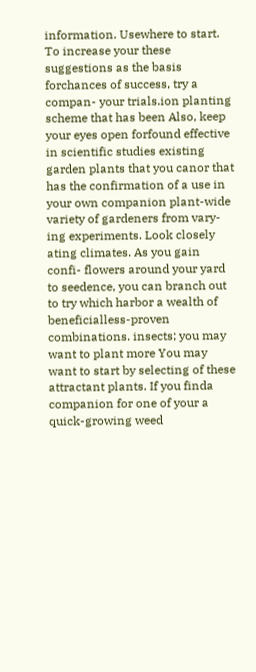information. Usewhere to start. To increase your these suggestions as the basis forchances of success, try a compan- your trials.ion planting scheme that has been Also, keep your eyes open forfound effective in scientific studies existing garden plants that you canor that has the confirmation of a use in your own companion plant-wide variety of gardeners from vary- ing experiments. Look closely ating climates. As you gain confi- flowers around your yard to seedence, you can branch out to try which harbor a wealth of beneficialless-proven combinations. insects; you may want to plant more You may want to start by selecting of these attractant plants. If you finda companion for one of your a quick-growing weed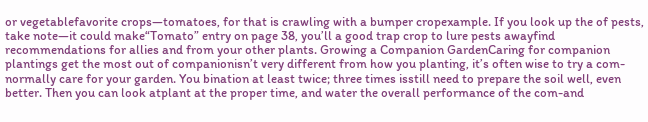or vegetablefavorite crops—tomatoes, for that is crawling with a bumper cropexample. If you look up the of pests, take note—it could make“Tomato” entry on page 38, you’ll a good trap crop to lure pests awayfind recommendations for allies and from your other plants. Growing a Companion GardenCaring for companion plantings get the most out of companionisn’t very different from how you planting, it’s often wise to try a com-normally care for your garden. You bination at least twice; three times isstill need to prepare the soil well, even better. Then you can look atplant at the proper time, and water the overall performance of the com-and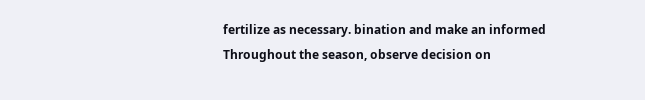fertilize as necessary. bination and make an informed Throughout the season, observe decision on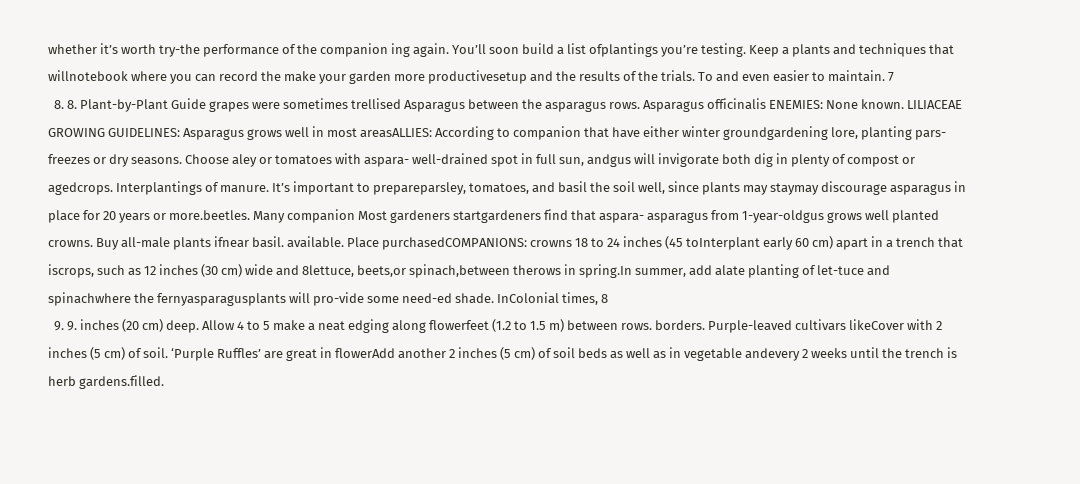whether it’s worth try-the performance of the companion ing again. You’ll soon build a list ofplantings you’re testing. Keep a plants and techniques that willnotebook where you can record the make your garden more productivesetup and the results of the trials. To and even easier to maintain. 7
  8. 8. Plant-by-Plant Guide grapes were sometimes trellised Asparagus between the asparagus rows. Asparagus officinalis ENEMIES: None known. LILIACEAE GROWING GUIDELINES: Asparagus grows well in most areasALLIES: According to companion that have either winter groundgardening lore, planting pars- freezes or dry seasons. Choose aley or tomatoes with aspara- well-drained spot in full sun, andgus will invigorate both dig in plenty of compost or agedcrops. Interplantings of manure. It’s important to prepareparsley, tomatoes, and basil the soil well, since plants may staymay discourage asparagus in place for 20 years or more.beetles. Many companion Most gardeners startgardeners find that aspara- asparagus from 1-year-oldgus grows well planted crowns. Buy all-male plants ifnear basil. available. Place purchasedCOMPANIONS: crowns 18 to 24 inches (45 toInterplant early 60 cm) apart in a trench that iscrops, such as 12 inches (30 cm) wide and 8lettuce, beets,or spinach,between therows in spring.In summer, add alate planting of let-tuce and spinachwhere the fernyasparagusplants will pro-vide some need-ed shade. InColonial times, 8
  9. 9. inches (20 cm) deep. Allow 4 to 5 make a neat edging along flowerfeet (1.2 to 1.5 m) between rows. borders. Purple-leaved cultivars likeCover with 2 inches (5 cm) of soil. ‘Purple Ruffles’ are great in flowerAdd another 2 inches (5 cm) of soil beds as well as in vegetable andevery 2 weeks until the trench is herb gardens.filled.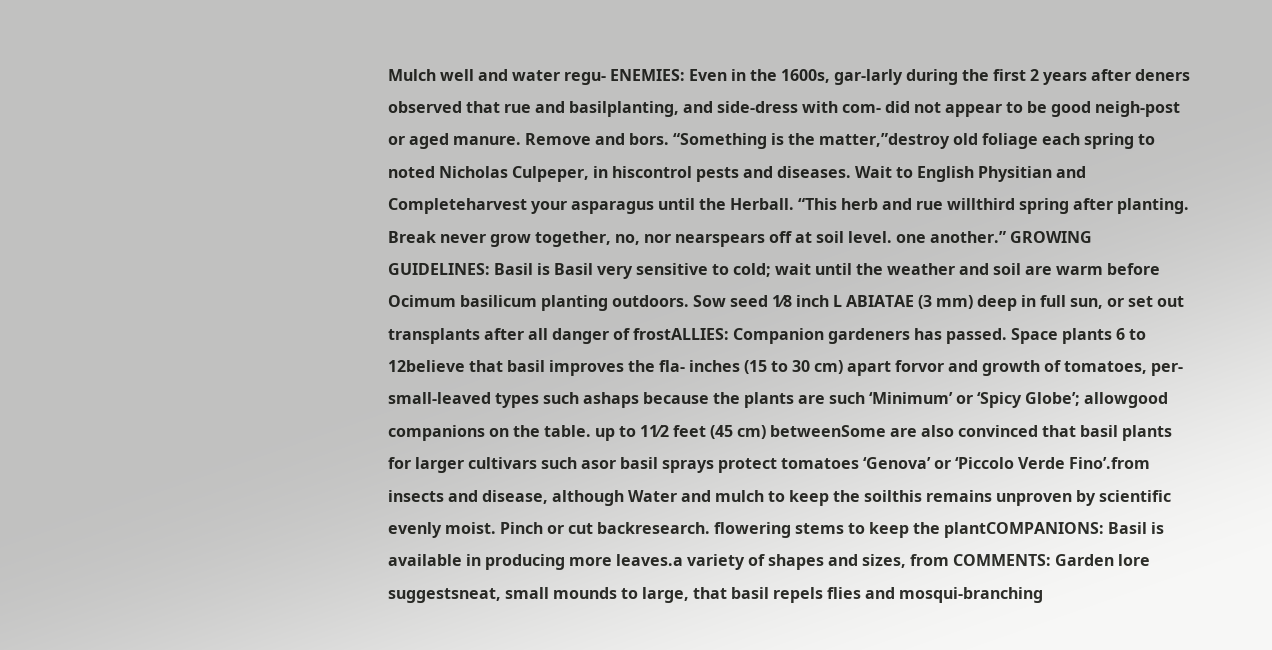Mulch well and water regu- ENEMIES: Even in the 1600s, gar-larly during the first 2 years after deners observed that rue and basilplanting, and side-dress with com- did not appear to be good neigh-post or aged manure. Remove and bors. “Something is the matter,”destroy old foliage each spring to noted Nicholas Culpeper, in hiscontrol pests and diseases. Wait to English Physitian and Completeharvest your asparagus until the Herball. “This herb and rue willthird spring after planting. Break never grow together, no, nor nearspears off at soil level. one another.” GROWING GUIDELINES: Basil is Basil very sensitive to cold; wait until the weather and soil are warm before Ocimum basilicum planting outdoors. Sow seed 1⁄8 inch L ABIATAE (3 mm) deep in full sun, or set out transplants after all danger of frostALLIES: Companion gardeners has passed. Space plants 6 to 12believe that basil improves the fla- inches (15 to 30 cm) apart forvor and growth of tomatoes, per- small-leaved types such ashaps because the plants are such ‘Minimum’ or ‘Spicy Globe’; allowgood companions on the table. up to 11⁄2 feet (45 cm) betweenSome are also convinced that basil plants for larger cultivars such asor basil sprays protect tomatoes ‘Genova’ or ‘Piccolo Verde Fino’.from insects and disease, although Water and mulch to keep the soilthis remains unproven by scientific evenly moist. Pinch or cut backresearch. flowering stems to keep the plantCOMPANIONS: Basil is available in producing more leaves.a variety of shapes and sizes, from COMMENTS: Garden lore suggestsneat, small mounds to large, that basil repels flies and mosqui-branching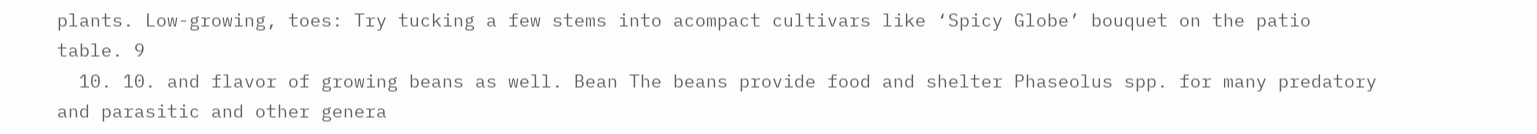plants. Low-growing, toes: Try tucking a few stems into acompact cultivars like ‘Spicy Globe’ bouquet on the patio table. 9
  10. 10. and flavor of growing beans as well. Bean The beans provide food and shelter Phaseolus spp. for many predatory and parasitic and other genera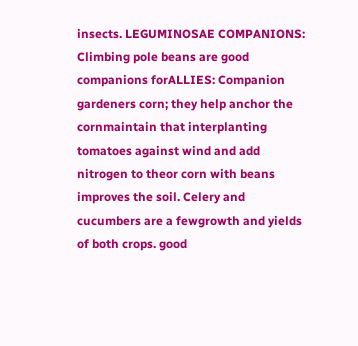insects. LEGUMINOSAE COMPANIONS: Climbing pole beans are good companions forALLIES: Companion gardeners corn; they help anchor the cornmaintain that interplanting tomatoes against wind and add nitrogen to theor corn with beans improves the soil. Celery and cucumbers are a fewgrowth and yields of both crops. good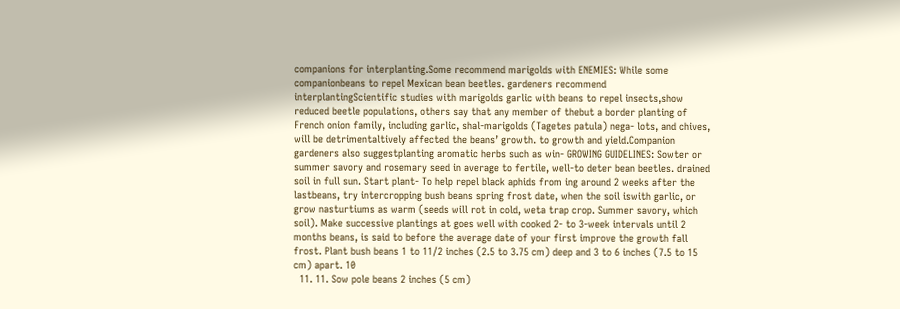companions for interplanting.Some recommend marigolds with ENEMIES: While some companionbeans to repel Mexican bean beetles. gardeners recommend interplantingScientific studies with marigolds garlic with beans to repel insects,show reduced beetle populations, others say that any member of thebut a border planting of French onion family, including garlic, shal-marigolds (Tagetes patula) nega- lots, and chives, will be detrimentaltively affected the beans’ growth. to growth and yield.Companion gardeners also suggestplanting aromatic herbs such as win- GROWING GUIDELINES: Sowter or summer savory and rosemary seed in average to fertile, well-to deter bean beetles. drained soil in full sun. Start plant- To help repel black aphids from ing around 2 weeks after the lastbeans, try intercropping bush beans spring frost date, when the soil iswith garlic, or grow nasturtiums as warm (seeds will rot in cold, weta trap crop. Summer savory, which soil). Make successive plantings at goes well with cooked 2- to 3-week intervals until 2 months beans, is said to before the average date of your first improve the growth fall frost. Plant bush beans 1 to 11⁄2 inches (2.5 to 3.75 cm) deep and 3 to 6 inches (7.5 to 15 cm) apart. 10
  11. 11. Sow pole beans 2 inches (5 cm)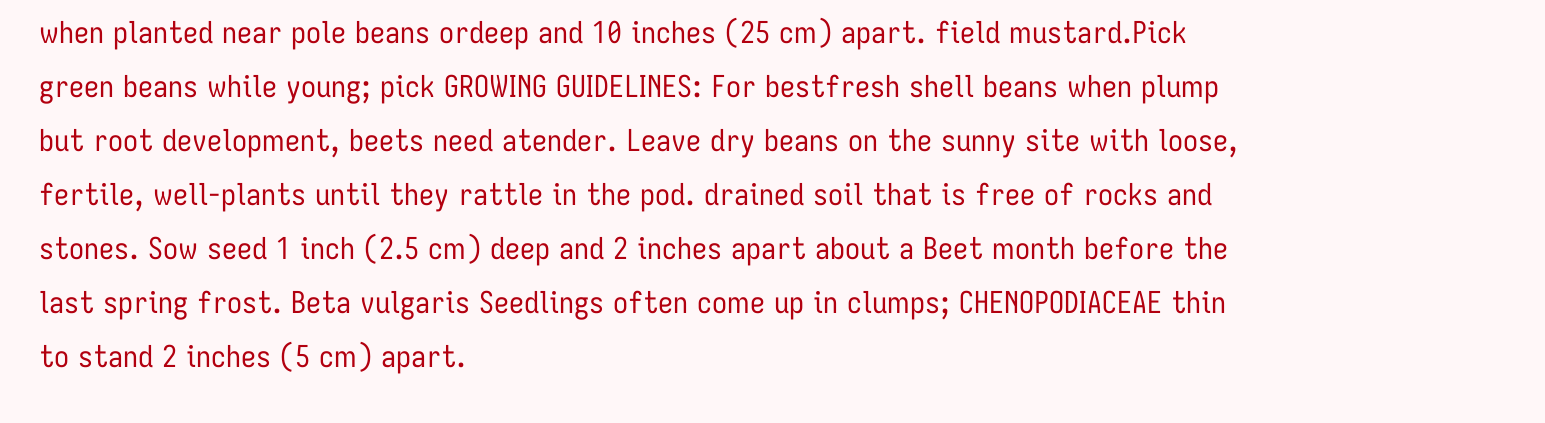when planted near pole beans ordeep and 10 inches (25 cm) apart. field mustard.Pick green beans while young; pick GROWING GUIDELINES: For bestfresh shell beans when plump but root development, beets need atender. Leave dry beans on the sunny site with loose, fertile, well-plants until they rattle in the pod. drained soil that is free of rocks and stones. Sow seed 1 inch (2.5 cm) deep and 2 inches apart about a Beet month before the last spring frost. Beta vulgaris Seedlings often come up in clumps; CHENOPODIACEAE thin to stand 2 inches (5 cm) apart.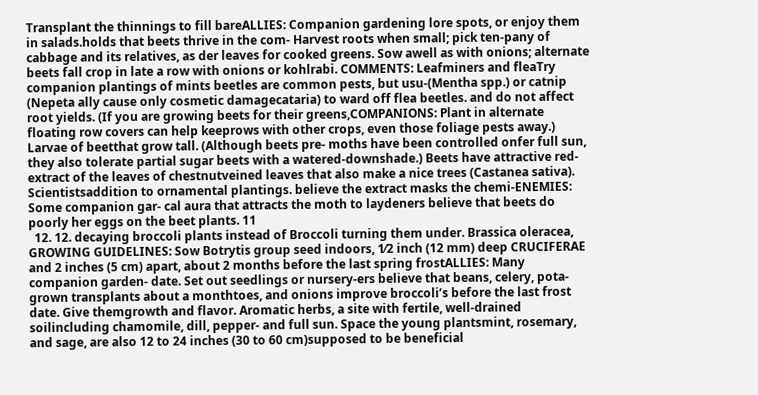Transplant the thinnings to fill bareALLIES: Companion gardening lore spots, or enjoy them in salads.holds that beets thrive in the com- Harvest roots when small; pick ten-pany of cabbage and its relatives, as der leaves for cooked greens. Sow awell as with onions; alternate beets fall crop in late a row with onions or kohlrabi. COMMENTS: Leafminers and fleaTry companion plantings of mints beetles are common pests, but usu-(Mentha spp.) or catnip (Nepeta ally cause only cosmetic damagecataria) to ward off flea beetles. and do not affect root yields. (If you are growing beets for their greens,COMPANIONS: Plant in alternate floating row covers can help keeprows with other crops, even those foliage pests away.) Larvae of beetthat grow tall. (Although beets pre- moths have been controlled onfer full sun, they also tolerate partial sugar beets with a watered-downshade.) Beets have attractive red- extract of the leaves of chestnutveined leaves that also make a nice trees (Castanea sativa). Scientistsaddition to ornamental plantings. believe the extract masks the chemi-ENEMIES: Some companion gar- cal aura that attracts the moth to laydeners believe that beets do poorly her eggs on the beet plants. 11
  12. 12. decaying broccoli plants instead of Broccoli turning them under. Brassica oleracea, GROWING GUIDELINES: Sow Botrytis group seed indoors, 1⁄2 inch (12 mm) deep CRUCIFERAE and 2 inches (5 cm) apart, about 2 months before the last spring frostALLIES: Many companion garden- date. Set out seedlings or nursery-ers believe that beans, celery, pota- grown transplants about a monthtoes, and onions improve broccoli’s before the last frost date. Give themgrowth and flavor. Aromatic herbs, a site with fertile, well-drained soilincluding chamomile, dill, pepper- and full sun. Space the young plantsmint, rosemary, and sage, are also 12 to 24 inches (30 to 60 cm)supposed to be beneficial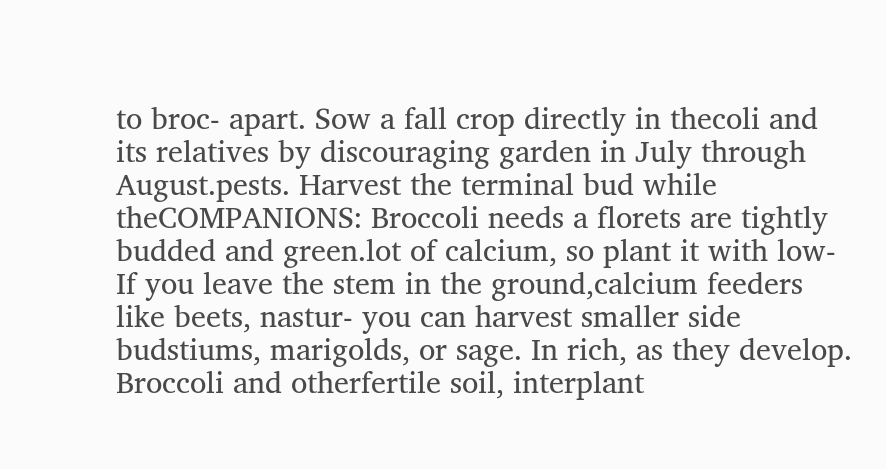to broc- apart. Sow a fall crop directly in thecoli and its relatives by discouraging garden in July through August.pests. Harvest the terminal bud while theCOMPANIONS: Broccoli needs a florets are tightly budded and green.lot of calcium, so plant it with low- If you leave the stem in the ground,calcium feeders like beets, nastur- you can harvest smaller side budstiums, marigolds, or sage. In rich, as they develop. Broccoli and otherfertile soil, interplant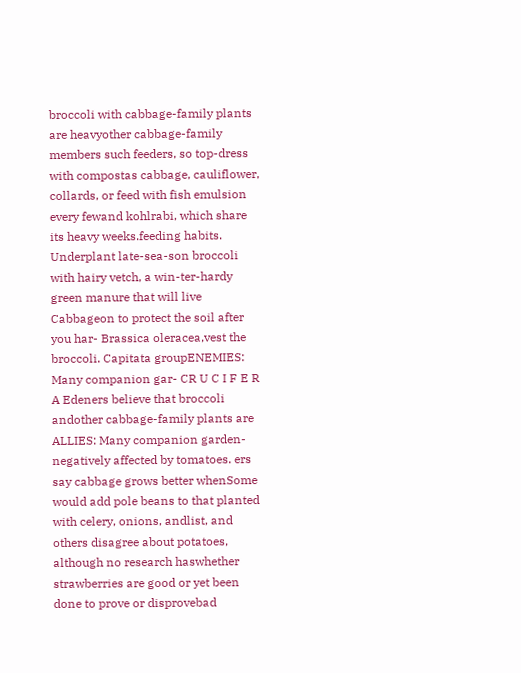broccoli with cabbage-family plants are heavyother cabbage-family members such feeders, so top-dress with compostas cabbage, cauliflower, collards, or feed with fish emulsion every fewand kohlrabi, which share its heavy weeks.feeding habits. Underplant late-sea-son broccoli with hairy vetch, a win-ter-hardy green manure that will live Cabbageon to protect the soil after you har- Brassica oleracea,vest the broccoli. Capitata groupENEMIES: Many companion gar- CR U C I F E R A Edeners believe that broccoli andother cabbage-family plants are ALLIES: Many companion garden-negatively affected by tomatoes. ers say cabbage grows better whenSome would add pole beans to that planted with celery, onions, andlist, and others disagree about potatoes, although no research haswhether strawberries are good or yet been done to prove or disprovebad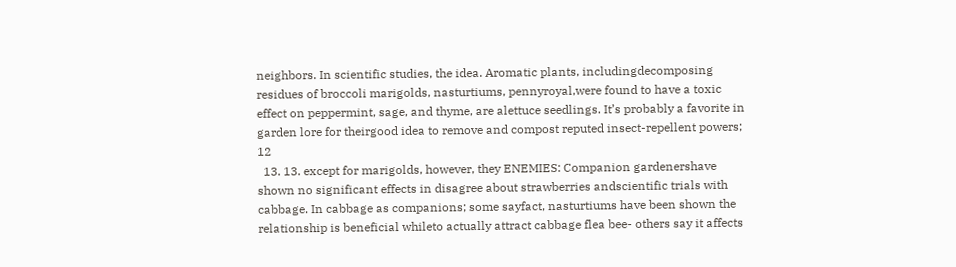neighbors. In scientific studies, the idea. Aromatic plants, includingdecomposing residues of broccoli marigolds, nasturtiums, pennyroyal,were found to have a toxic effect on peppermint, sage, and thyme, are alettuce seedlings. It’s probably a favorite in garden lore for theirgood idea to remove and compost reputed insect-repellent powers; 12
  13. 13. except for marigolds, however, they ENEMIES: Companion gardenershave shown no significant effects in disagree about strawberries andscientific trials with cabbage. In cabbage as companions; some sayfact, nasturtiums have been shown the relationship is beneficial whileto actually attract cabbage flea bee- others say it affects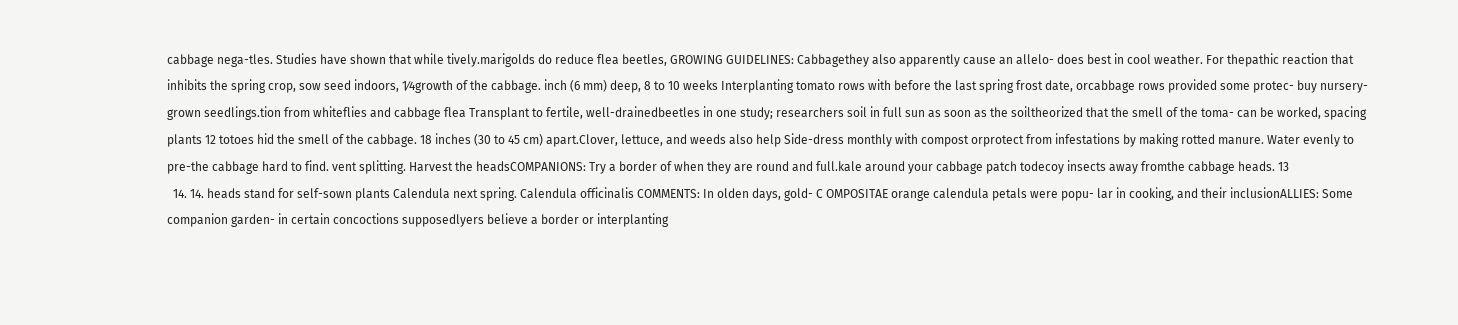cabbage nega-tles. Studies have shown that while tively.marigolds do reduce flea beetles, GROWING GUIDELINES: Cabbagethey also apparently cause an allelo- does best in cool weather. For thepathic reaction that inhibits the spring crop, sow seed indoors, 1⁄4growth of the cabbage. inch (6 mm) deep, 8 to 10 weeks Interplanting tomato rows with before the last spring frost date, orcabbage rows provided some protec- buy nursery-grown seedlings.tion from whiteflies and cabbage flea Transplant to fertile, well-drainedbeetles in one study; researchers soil in full sun as soon as the soiltheorized that the smell of the toma- can be worked, spacing plants 12 totoes hid the smell of the cabbage. 18 inches (30 to 45 cm) apart.Clover, lettuce, and weeds also help Side-dress monthly with compost orprotect from infestations by making rotted manure. Water evenly to pre-the cabbage hard to find. vent splitting. Harvest the headsCOMPANIONS: Try a border of when they are round and full.kale around your cabbage patch todecoy insects away fromthe cabbage heads. 13
  14. 14. heads stand for self-sown plants Calendula next spring. Calendula officinalis COMMENTS: In olden days, gold- C OMPOSITAE orange calendula petals were popu- lar in cooking, and their inclusionALLIES: Some companion garden- in certain concoctions supposedlyers believe a border or interplanting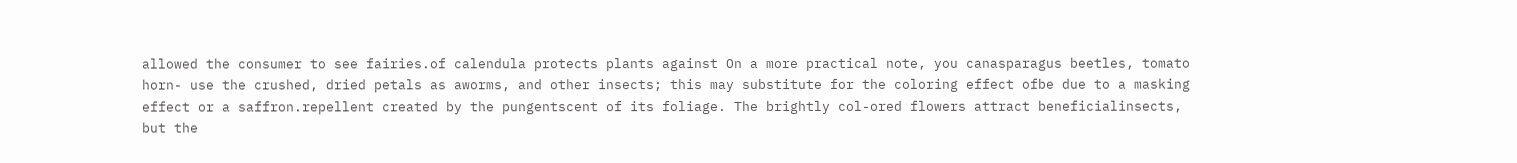allowed the consumer to see fairies.of calendula protects plants against On a more practical note, you canasparagus beetles, tomato horn- use the crushed, dried petals as aworms, and other insects; this may substitute for the coloring effect ofbe due to a masking effect or a saffron.repellent created by the pungentscent of its foliage. The brightly col-ored flowers attract beneficialinsects, but the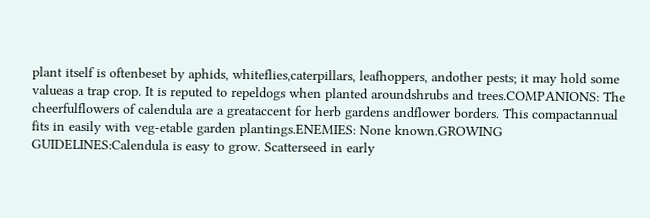plant itself is oftenbeset by aphids, whiteflies,caterpillars, leafhoppers, andother pests; it may hold some valueas a trap crop. It is reputed to repeldogs when planted aroundshrubs and trees.COMPANIONS: The cheerfulflowers of calendula are a greataccent for herb gardens andflower borders. This compactannual fits in easily with veg-etable garden plantings.ENEMIES: None known.GROWING GUIDELINES:Calendula is easy to grow. Scatterseed in early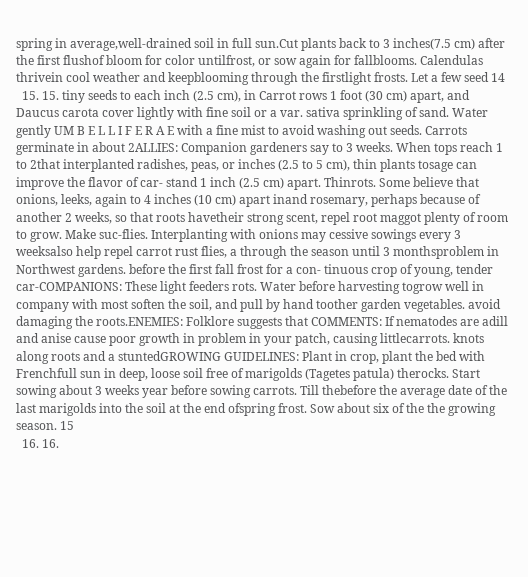spring in average,well-drained soil in full sun.Cut plants back to 3 inches(7.5 cm) after the first flushof bloom for color untilfrost, or sow again for fallblooms. Calendulas thrivein cool weather and keepblooming through the firstlight frosts. Let a few seed 14
  15. 15. tiny seeds to each inch (2.5 cm), in Carrot rows 1 foot (30 cm) apart, and Daucus carota cover lightly with fine soil or a var. sativa sprinkling of sand. Water gently UM B E L L I F E R A E with a fine mist to avoid washing out seeds. Carrots germinate in about 2ALLIES: Companion gardeners say to 3 weeks. When tops reach 1 to 2that interplanted radishes, peas, or inches (2.5 to 5 cm), thin plants tosage can improve the flavor of car- stand 1 inch (2.5 cm) apart. Thinrots. Some believe that onions, leeks, again to 4 inches (10 cm) apart inand rosemary, perhaps because of another 2 weeks, so that roots havetheir strong scent, repel root maggot plenty of room to grow. Make suc-flies. Interplanting with onions may cessive sowings every 3 weeksalso help repel carrot rust flies, a through the season until 3 monthsproblem in Northwest gardens. before the first fall frost for a con- tinuous crop of young, tender car-COMPANIONS: These light feeders rots. Water before harvesting togrow well in company with most soften the soil, and pull by hand toother garden vegetables. avoid damaging the roots.ENEMIES: Folklore suggests that COMMENTS: If nematodes are adill and anise cause poor growth in problem in your patch, causing littlecarrots. knots along roots and a stuntedGROWING GUIDELINES: Plant in crop, plant the bed with Frenchfull sun in deep, loose soil free of marigolds (Tagetes patula) therocks. Start sowing about 3 weeks year before sowing carrots. Till thebefore the average date of the last marigolds into the soil at the end ofspring frost. Sow about six of the the growing season. 15
  16. 16.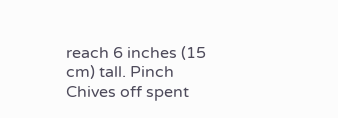reach 6 inches (15 cm) tall. Pinch Chives off spent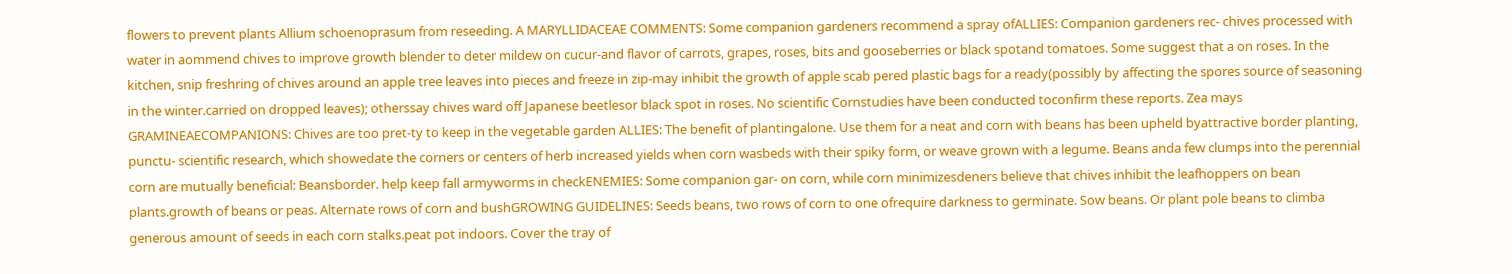flowers to prevent plants Allium schoenoprasum from reseeding. A MARYLLIDACEAE COMMENTS: Some companion gardeners recommend a spray ofALLIES: Companion gardeners rec- chives processed with water in aommend chives to improve growth blender to deter mildew on cucur-and flavor of carrots, grapes, roses, bits and gooseberries or black spotand tomatoes. Some suggest that a on roses. In the kitchen, snip freshring of chives around an apple tree leaves into pieces and freeze in zip-may inhibit the growth of apple scab pered plastic bags for a ready(possibly by affecting the spores source of seasoning in the winter.carried on dropped leaves); otherssay chives ward off Japanese beetlesor black spot in roses. No scientific Cornstudies have been conducted toconfirm these reports. Zea mays GRAMINEAECOMPANIONS: Chives are too pret-ty to keep in the vegetable garden ALLIES: The benefit of plantingalone. Use them for a neat and corn with beans has been upheld byattractive border planting, punctu- scientific research, which showedate the corners or centers of herb increased yields when corn wasbeds with their spiky form, or weave grown with a legume. Beans anda few clumps into the perennial corn are mutually beneficial: Beansborder. help keep fall armyworms in checkENEMIES: Some companion gar- on corn, while corn minimizesdeners believe that chives inhibit the leafhoppers on bean plants.growth of beans or peas. Alternate rows of corn and bushGROWING GUIDELINES: Seeds beans, two rows of corn to one ofrequire darkness to germinate. Sow beans. Or plant pole beans to climba generous amount of seeds in each corn stalks.peat pot indoors. Cover the tray of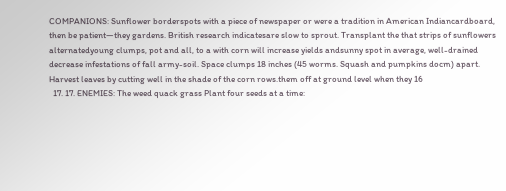COMPANIONS: Sunflower borderspots with a piece of newspaper or were a tradition in American Indiancardboard, then be patient—they gardens. British research indicatesare slow to sprout. Transplant the that strips of sunflowers alternatedyoung clumps, pot and all, to a with corn will increase yields andsunny spot in average, well-drained decrease infestations of fall army-soil. Space clumps 18 inches (45 worms. Squash and pumpkins docm) apart. Harvest leaves by cutting well in the shade of the corn rows.them off at ground level when they 16
  17. 17. ENEMIES: The weed quack grass Plant four seeds at a time: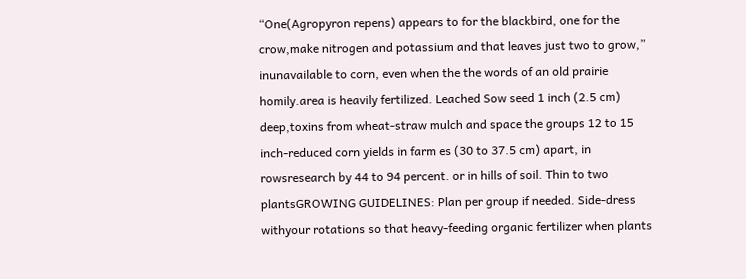“One(Agropyron repens) appears to for the blackbird, one for the crow,make nitrogen and potassium and that leaves just two to grow,” inunavailable to corn, even when the the words of an old prairie homily.area is heavily fertilized. Leached Sow seed 1 inch (2.5 cm) deep,toxins from wheat-straw mulch and space the groups 12 to 15 inch-reduced corn yields in farm es (30 to 37.5 cm) apart, in rowsresearch by 44 to 94 percent. or in hills of soil. Thin to two plantsGROWING GUIDELINES: Plan per group if needed. Side-dress withyour rotations so that heavy-feeding organic fertilizer when plants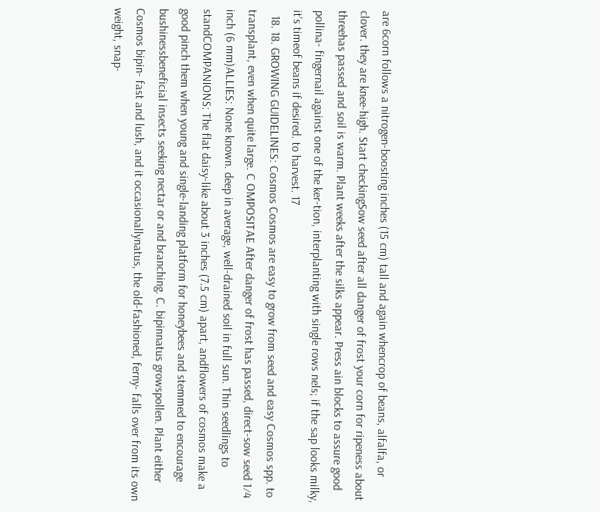are 6corn follows a nitrogen-boosting inches (15 cm) tall and again whencrop of beans, alfalfa, or clover. they are knee-high. Start checkingSow seed after all danger of frost your corn for ripeness about threehas passed and soil is warm. Plant weeks after the silks appear. Press ain blocks to assure good pollina- fingernail against one of the ker-tion, interplanting with single rows nels; if the sap looks milky, it’s timeof beans if desired. to harvest. 17
  18. 18. GROWING GUIDELINES: Cosmos Cosmos are easy to grow from seed and easy Cosmos spp. to transplant, even when quite large. C OMPOSITAE After danger of frost has passed, direct-sow seed 1⁄4 inch (6 mm)ALLIES: None known. deep in average, well-drained soil in full sun. Thin seedlings to standCOMPANIONS: The flat daisy-like about 3 inches (7.5 cm) apart, andflowers of cosmos make a good pinch them when young and single-landing platform for honeybees and stemmed to encourage bushinessbeneficial insects seeking nectar or and branching. C. bipinnatus growspollen. Plant either Cosmos bipin- fast and lush, and it occasionallynatus, the old-fashioned, ferny- falls over from its own weight, snap-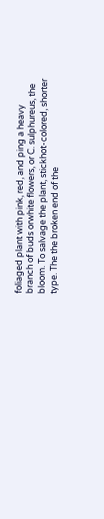foliaged plant with pink, red, and ping a heavy branch of buds orwhite flowers, or C. sulphureus, the bloom. To salvage the plant, stickhot-colored, shorter type. The the broken end of the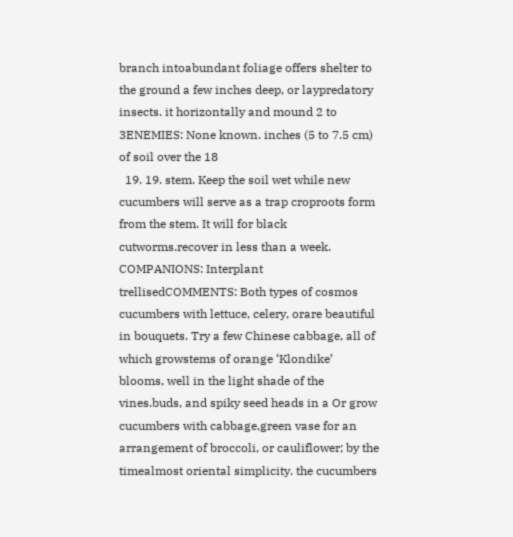branch intoabundant foliage offers shelter to the ground a few inches deep, or laypredatory insects. it horizontally and mound 2 to 3ENEMIES: None known. inches (5 to 7.5 cm) of soil over the 18
  19. 19. stem. Keep the soil wet while new cucumbers will serve as a trap croproots form from the stem. It will for black cutworms.recover in less than a week. COMPANIONS: Interplant trellisedCOMMENTS: Both types of cosmos cucumbers with lettuce, celery, orare beautiful in bouquets. Try a few Chinese cabbage, all of which growstems of orange ‘Klondike’ blooms, well in the light shade of the vines.buds, and spiky seed heads in a Or grow cucumbers with cabbage,green vase for an arrangement of broccoli, or cauliflower; by the timealmost oriental simplicity. the cucumbers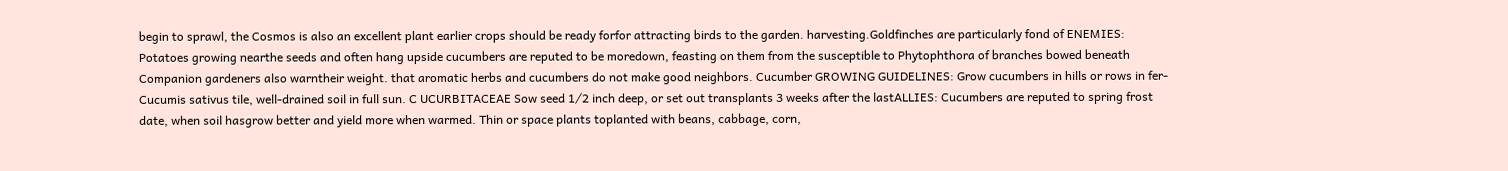begin to sprawl, the Cosmos is also an excellent plant earlier crops should be ready forfor attracting birds to the garden. harvesting.Goldfinches are particularly fond of ENEMIES: Potatoes growing nearthe seeds and often hang upside cucumbers are reputed to be moredown, feasting on them from the susceptible to Phytophthora of branches bowed beneath Companion gardeners also warntheir weight. that aromatic herbs and cucumbers do not make good neighbors. Cucumber GROWING GUIDELINES: Grow cucumbers in hills or rows in fer- Cucumis sativus tile, well-drained soil in full sun. C UCURBITACEAE Sow seed 1⁄2 inch deep, or set out transplants 3 weeks after the lastALLIES: Cucumbers are reputed to spring frost date, when soil hasgrow better and yield more when warmed. Thin or space plants toplanted with beans, cabbage, corn,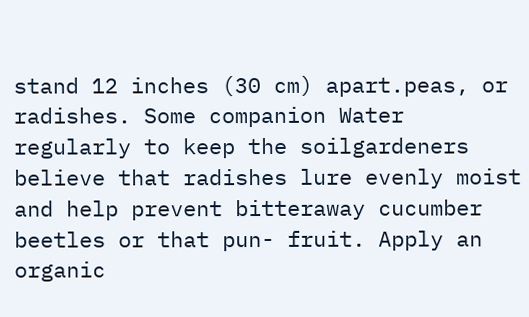stand 12 inches (30 cm) apart.peas, or radishes. Some companion Water regularly to keep the soilgardeners believe that radishes lure evenly moist and help prevent bitteraway cucumber beetles or that pun- fruit. Apply an organic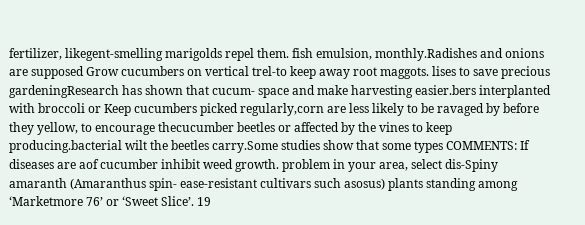fertilizer, likegent-smelling marigolds repel them. fish emulsion, monthly.Radishes and onions are supposed Grow cucumbers on vertical trel-to keep away root maggots. lises to save precious gardeningResearch has shown that cucum- space and make harvesting easier.bers interplanted with broccoli or Keep cucumbers picked regularly,corn are less likely to be ravaged by before they yellow, to encourage thecucumber beetles or affected by the vines to keep producing.bacterial wilt the beetles carry.Some studies show that some types COMMENTS: If diseases are aof cucumber inhibit weed growth. problem in your area, select dis-Spiny amaranth (Amaranthus spin- ease-resistant cultivars such asosus) plants standing among ‘Marketmore 76’ or ‘Sweet Slice’. 19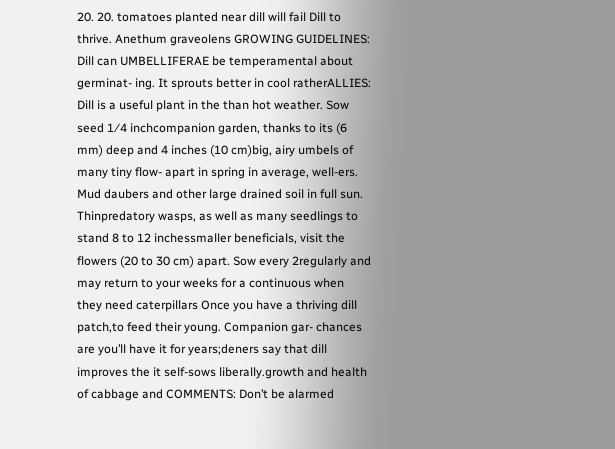20. 20. tomatoes planted near dill will fail Dill to thrive. Anethum graveolens GROWING GUIDELINES: Dill can UMBELLIFERAE be temperamental about germinat- ing. It sprouts better in cool ratherALLIES: Dill is a useful plant in the than hot weather. Sow seed 1⁄4 inchcompanion garden, thanks to its (6 mm) deep and 4 inches (10 cm)big, airy umbels of many tiny flow- apart in spring in average, well-ers. Mud daubers and other large drained soil in full sun. Thinpredatory wasps, as well as many seedlings to stand 8 to 12 inchessmaller beneficials, visit the flowers (20 to 30 cm) apart. Sow every 2regularly and may return to your weeks for a continuous when they need caterpillars Once you have a thriving dill patch,to feed their young. Companion gar- chances are you’ll have it for years;deners say that dill improves the it self-sows liberally.growth and health of cabbage and COMMENTS: Don’t be alarmed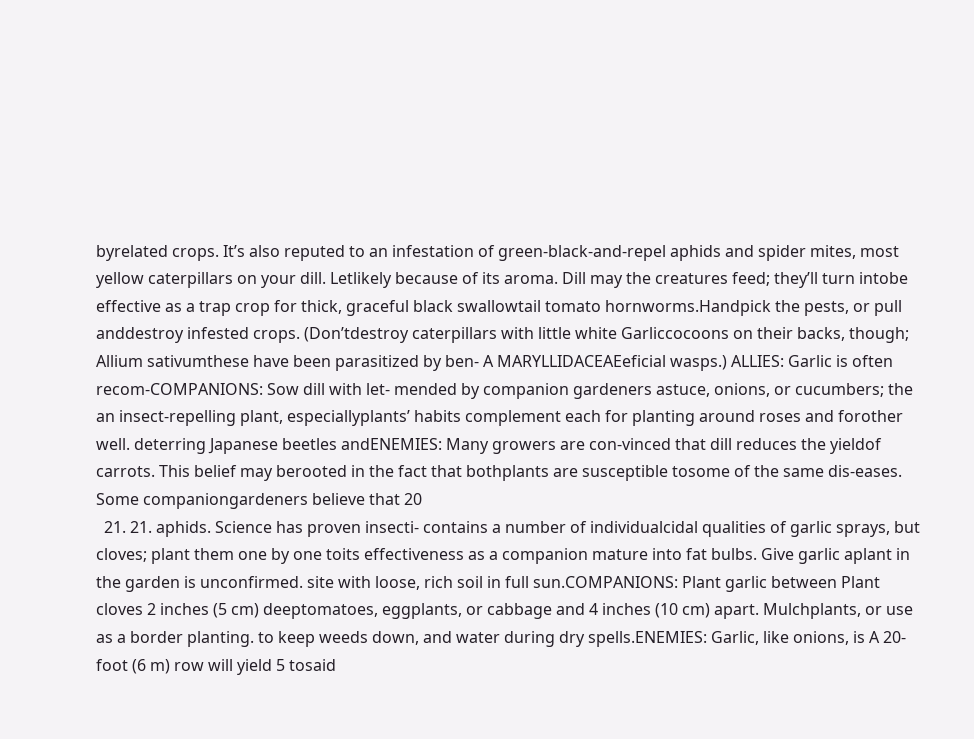byrelated crops. It’s also reputed to an infestation of green-black-and-repel aphids and spider mites, most yellow caterpillars on your dill. Letlikely because of its aroma. Dill may the creatures feed; they’ll turn intobe effective as a trap crop for thick, graceful black swallowtail tomato hornworms.Handpick the pests, or pull anddestroy infested crops. (Don’tdestroy caterpillars with little white Garliccocoons on their backs, though; Allium sativumthese have been parasitized by ben- A MARYLLIDACEAEeficial wasps.) ALLIES: Garlic is often recom-COMPANIONS: Sow dill with let- mended by companion gardeners astuce, onions, or cucumbers; the an insect-repelling plant, especiallyplants’ habits complement each for planting around roses and forother well. deterring Japanese beetles andENEMIES: Many growers are con-vinced that dill reduces the yieldof carrots. This belief may berooted in the fact that bothplants are susceptible tosome of the same dis-eases. Some companiongardeners believe that 20
  21. 21. aphids. Science has proven insecti- contains a number of individualcidal qualities of garlic sprays, but cloves; plant them one by one toits effectiveness as a companion mature into fat bulbs. Give garlic aplant in the garden is unconfirmed. site with loose, rich soil in full sun.COMPANIONS: Plant garlic between Plant cloves 2 inches (5 cm) deeptomatoes, eggplants, or cabbage and 4 inches (10 cm) apart. Mulchplants, or use as a border planting. to keep weeds down, and water during dry spells.ENEMIES: Garlic, like onions, is A 20-foot (6 m) row will yield 5 tosaid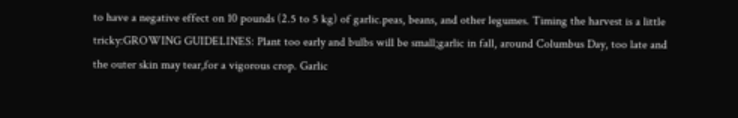to have a negative effect on 10 pounds (2.5 to 5 kg) of garlic.peas, beans, and other legumes. Timing the harvest is a little tricky:GROWING GUIDELINES: Plant too early and bulbs will be small;garlic in fall, around Columbus Day, too late and the outer skin may tear,for a vigorous crop. Garlic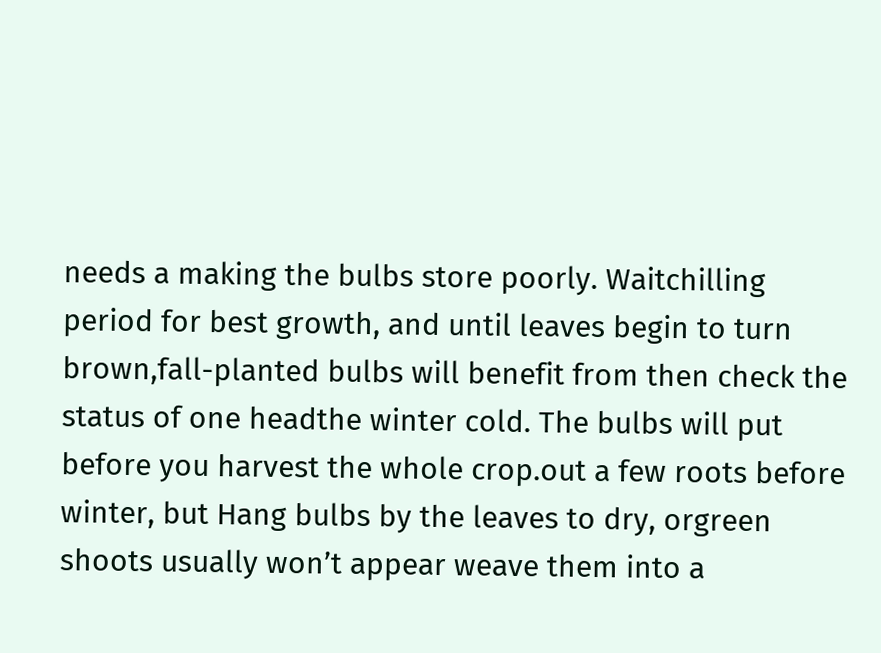needs a making the bulbs store poorly. Waitchilling period for best growth, and until leaves begin to turn brown,fall-planted bulbs will benefit from then check the status of one headthe winter cold. The bulbs will put before you harvest the whole crop.out a few roots before winter, but Hang bulbs by the leaves to dry, orgreen shoots usually won’t appear weave them into a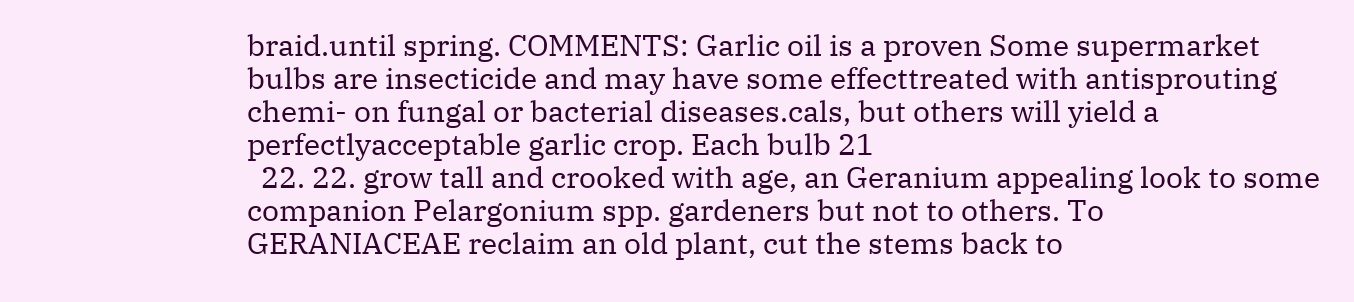braid.until spring. COMMENTS: Garlic oil is a proven Some supermarket bulbs are insecticide and may have some effecttreated with antisprouting chemi- on fungal or bacterial diseases.cals, but others will yield a perfectlyacceptable garlic crop. Each bulb 21
  22. 22. grow tall and crooked with age, an Geranium appealing look to some companion Pelargonium spp. gardeners but not to others. To GERANIACEAE reclaim an old plant, cut the stems back to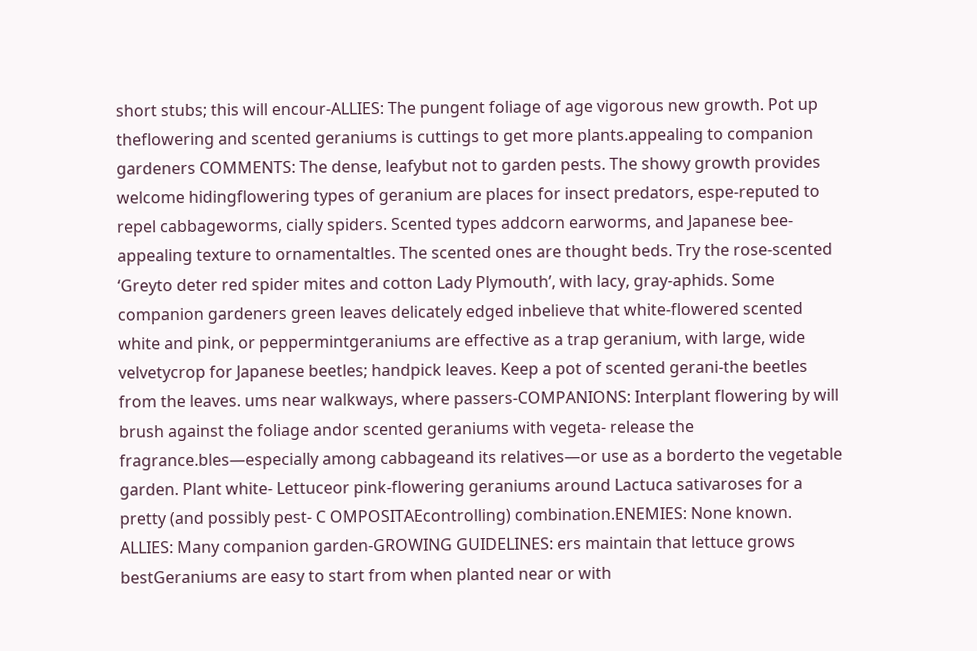short stubs; this will encour-ALLIES: The pungent foliage of age vigorous new growth. Pot up theflowering and scented geraniums is cuttings to get more plants.appealing to companion gardeners COMMENTS: The dense, leafybut not to garden pests. The showy growth provides welcome hidingflowering types of geranium are places for insect predators, espe-reputed to repel cabbageworms, cially spiders. Scented types addcorn earworms, and Japanese bee- appealing texture to ornamentaltles. The scented ones are thought beds. Try the rose-scented ‘Greyto deter red spider mites and cotton Lady Plymouth’, with lacy, gray-aphids. Some companion gardeners green leaves delicately edged inbelieve that white-flowered scented white and pink, or peppermintgeraniums are effective as a trap geranium, with large, wide velvetycrop for Japanese beetles; handpick leaves. Keep a pot of scented gerani-the beetles from the leaves. ums near walkways, where passers-COMPANIONS: Interplant flowering by will brush against the foliage andor scented geraniums with vegeta- release the fragrance.bles—especially among cabbageand its relatives—or use as a borderto the vegetable garden. Plant white- Lettuceor pink-flowering geraniums around Lactuca sativaroses for a pretty (and possibly pest- C OMPOSITAEcontrolling) combination.ENEMIES: None known. ALLIES: Many companion garden-GROWING GUIDELINES: ers maintain that lettuce grows bestGeraniums are easy to start from when planted near or with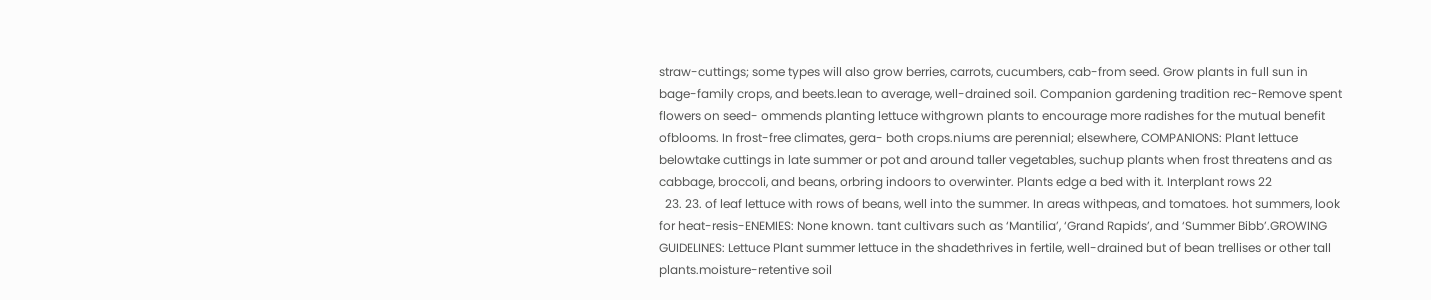straw-cuttings; some types will also grow berries, carrots, cucumbers, cab-from seed. Grow plants in full sun in bage-family crops, and beets.lean to average, well-drained soil. Companion gardening tradition rec-Remove spent flowers on seed- ommends planting lettuce withgrown plants to encourage more radishes for the mutual benefit ofblooms. In frost-free climates, gera- both crops.niums are perennial; elsewhere, COMPANIONS: Plant lettuce belowtake cuttings in late summer or pot and around taller vegetables, suchup plants when frost threatens and as cabbage, broccoli, and beans, orbring indoors to overwinter. Plants edge a bed with it. Interplant rows 22
  23. 23. of leaf lettuce with rows of beans, well into the summer. In areas withpeas, and tomatoes. hot summers, look for heat-resis-ENEMIES: None known. tant cultivars such as ‘Mantilia’, ‘Grand Rapids’, and ‘Summer Bibb’.GROWING GUIDELINES: Lettuce Plant summer lettuce in the shadethrives in fertile, well-drained but of bean trellises or other tall plants.moisture-retentive soil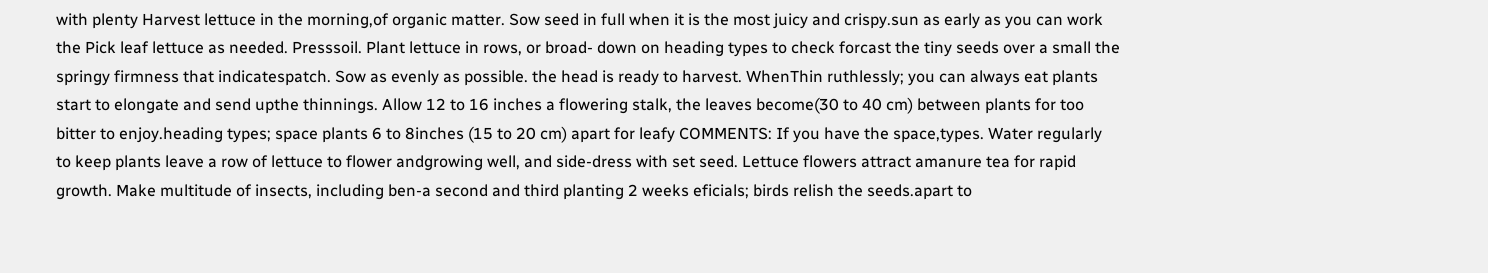with plenty Harvest lettuce in the morning,of organic matter. Sow seed in full when it is the most juicy and crispy.sun as early as you can work the Pick leaf lettuce as needed. Presssoil. Plant lettuce in rows, or broad- down on heading types to check forcast the tiny seeds over a small the springy firmness that indicatespatch. Sow as evenly as possible. the head is ready to harvest. WhenThin ruthlessly; you can always eat plants start to elongate and send upthe thinnings. Allow 12 to 16 inches a flowering stalk, the leaves become(30 to 40 cm) between plants for too bitter to enjoy.heading types; space plants 6 to 8inches (15 to 20 cm) apart for leafy COMMENTS: If you have the space,types. Water regularly to keep plants leave a row of lettuce to flower andgrowing well, and side-dress with set seed. Lettuce flowers attract amanure tea for rapid growth. Make multitude of insects, including ben-a second and third planting 2 weeks eficials; birds relish the seeds.apart to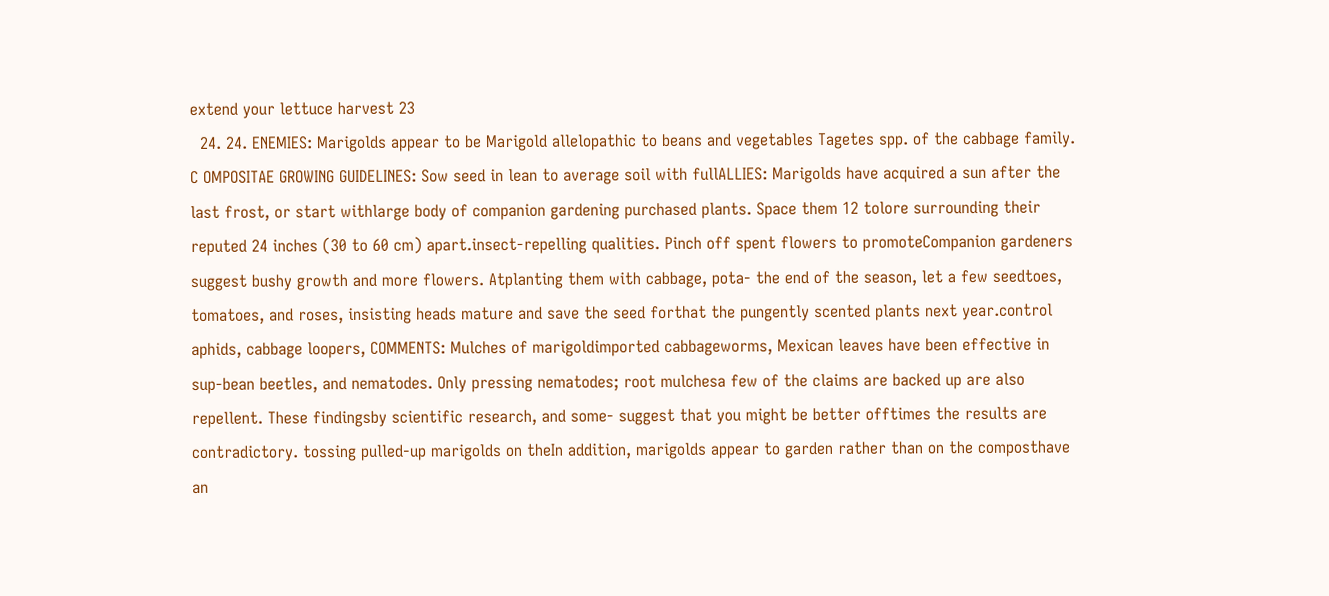extend your lettuce harvest 23
  24. 24. ENEMIES: Marigolds appear to be Marigold allelopathic to beans and vegetables Tagetes spp. of the cabbage family. C OMPOSITAE GROWING GUIDELINES: Sow seed in lean to average soil with fullALLIES: Marigolds have acquired a sun after the last frost, or start withlarge body of companion gardening purchased plants. Space them 12 tolore surrounding their reputed 24 inches (30 to 60 cm) apart.insect-repelling qualities. Pinch off spent flowers to promoteCompanion gardeners suggest bushy growth and more flowers. Atplanting them with cabbage, pota- the end of the season, let a few seedtoes, tomatoes, and roses, insisting heads mature and save the seed forthat the pungently scented plants next year.control aphids, cabbage loopers, COMMENTS: Mulches of marigoldimported cabbageworms, Mexican leaves have been effective in sup-bean beetles, and nematodes. Only pressing nematodes; root mulchesa few of the claims are backed up are also repellent. These findingsby scientific research, and some- suggest that you might be better offtimes the results are contradictory. tossing pulled-up marigolds on theIn addition, marigolds appear to garden rather than on the composthave an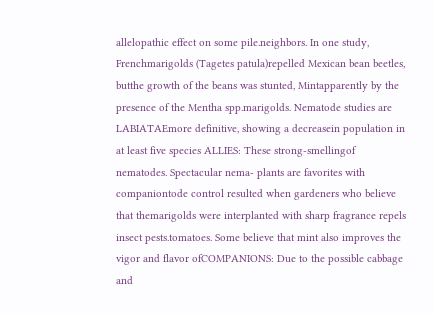allelopathic effect on some pile.neighbors. In one study, Frenchmarigolds (Tagetes patula)repelled Mexican bean beetles, butthe growth of the beans was stunted, Mintapparently by the presence of the Mentha spp.marigolds. Nematode studies are LABIATAEmore definitive, showing a decreasein population in at least five species ALLIES: These strong-smellingof nematodes. Spectacular nema- plants are favorites with companiontode control resulted when gardeners who believe that themarigolds were interplanted with sharp fragrance repels insect pests.tomatoes. Some believe that mint also improves the vigor and flavor ofCOMPANIONS: Due to the possible cabbage and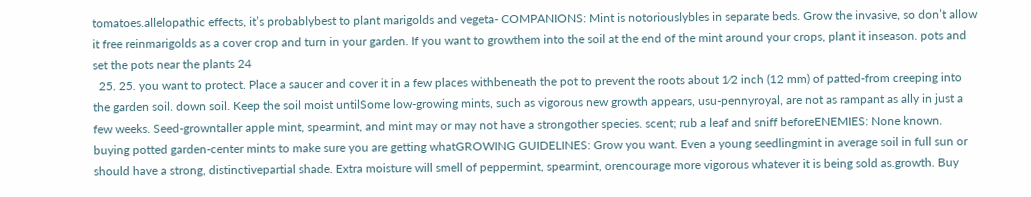tomatoes.allelopathic effects, it’s probablybest to plant marigolds and vegeta- COMPANIONS: Mint is notoriouslybles in separate beds. Grow the invasive, so don’t allow it free reinmarigolds as a cover crop and turn in your garden. If you want to growthem into the soil at the end of the mint around your crops, plant it inseason. pots and set the pots near the plants 24
  25. 25. you want to protect. Place a saucer and cover it in a few places withbeneath the pot to prevent the roots about 1⁄2 inch (12 mm) of patted-from creeping into the garden soil. down soil. Keep the soil moist untilSome low-growing mints, such as vigorous new growth appears, usu-pennyroyal, are not as rampant as ally in just a few weeks. Seed-growntaller apple mint, spearmint, and mint may or may not have a strongother species. scent; rub a leaf and sniff beforeENEMIES: None known. buying potted garden-center mints to make sure you are getting whatGROWING GUIDELINES: Grow you want. Even a young seedlingmint in average soil in full sun or should have a strong, distinctivepartial shade. Extra moisture will smell of peppermint, spearmint, orencourage more vigorous whatever it is being sold as.growth. Buy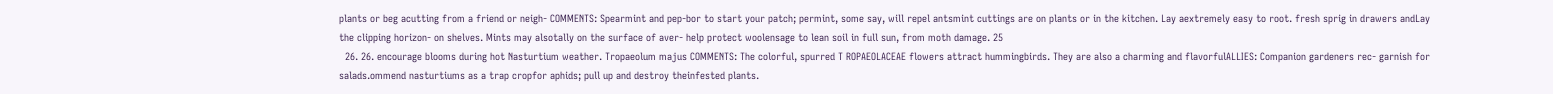plants or beg acutting from a friend or neigh- COMMENTS: Spearmint and pep-bor to start your patch; permint, some say, will repel antsmint cuttings are on plants or in the kitchen. Lay aextremely easy to root. fresh sprig in drawers andLay the clipping horizon- on shelves. Mints may alsotally on the surface of aver- help protect woolensage to lean soil in full sun, from moth damage. 25
  26. 26. encourage blooms during hot Nasturtium weather. Tropaeolum majus COMMENTS: The colorful, spurred T ROPAEOLACEAE flowers attract hummingbirds. They are also a charming and flavorfulALLIES: Companion gardeners rec- garnish for salads.ommend nasturtiums as a trap cropfor aphids; pull up and destroy theinfested plants.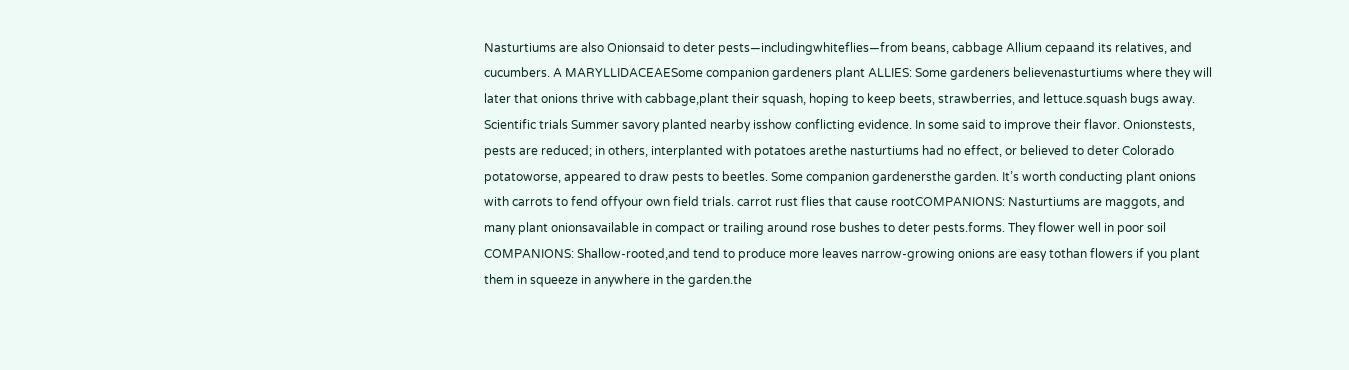Nasturtiums are also Onionsaid to deter pests—includingwhiteflies—from beans, cabbage Allium cepaand its relatives, and cucumbers. A MARYLLIDACEAESome companion gardeners plant ALLIES: Some gardeners believenasturtiums where they will later that onions thrive with cabbage,plant their squash, hoping to keep beets, strawberries, and lettuce.squash bugs away. Scientific trials Summer savory planted nearby isshow conflicting evidence. In some said to improve their flavor. Onionstests, pests are reduced; in others, interplanted with potatoes arethe nasturtiums had no effect, or believed to deter Colorado potatoworse, appeared to draw pests to beetles. Some companion gardenersthe garden. It’s worth conducting plant onions with carrots to fend offyour own field trials. carrot rust flies that cause rootCOMPANIONS: Nasturtiums are maggots, and many plant onionsavailable in compact or trailing around rose bushes to deter pests.forms. They flower well in poor soil COMPANIONS: Shallow-rooted,and tend to produce more leaves narrow-growing onions are easy tothan flowers if you plant them in squeeze in anywhere in the garden.the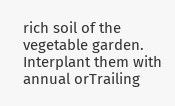rich soil of the vegetable garden. Interplant them with annual orTrailing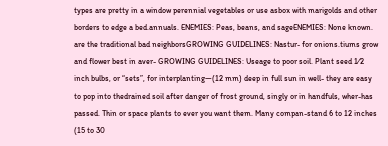types are pretty in a window perennial vegetables or use asbox with marigolds and other borders to edge a bed.annuals. ENEMIES: Peas, beans, and sageENEMIES: None known. are the traditional bad neighborsGROWING GUIDELINES: Nastur- for onions.tiums grow and flower best in aver- GROWING GUIDELINES: Useage to poor soil. Plant seed 1⁄2 inch bulbs, or “sets”, for interplanting—(12 mm) deep in full sun in well- they are easy to pop into thedrained soil after danger of frost ground, singly or in handfuls, wher-has passed. Thin or space plants to ever you want them. Many compan-stand 6 to 12 inches (15 to 30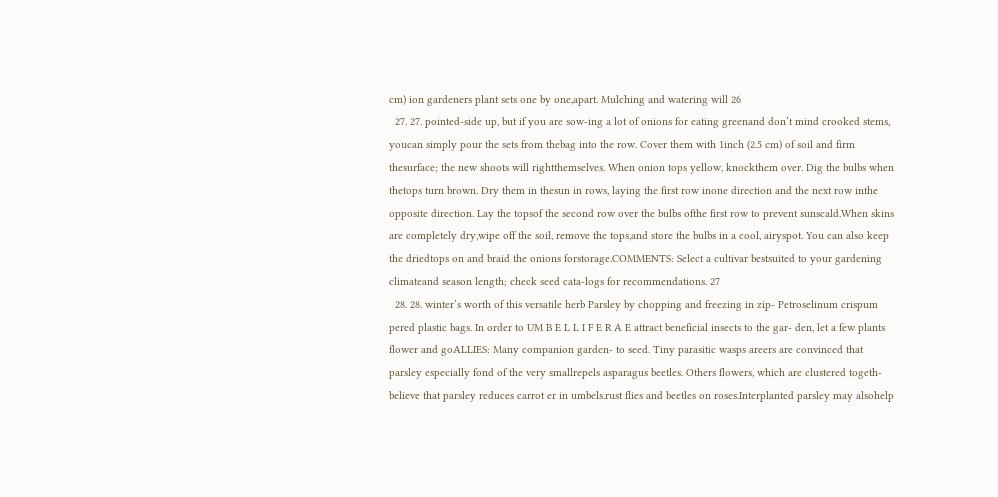cm) ion gardeners plant sets one by one,apart. Mulching and watering will 26
  27. 27. pointed-side up, but if you are sow-ing a lot of onions for eating greenand don’t mind crooked stems, youcan simply pour the sets from thebag into the row. Cover them with 1inch (2.5 cm) of soil and firm thesurface; the new shoots will rightthemselves. When onion tops yellow, knockthem over. Dig the bulbs when thetops turn brown. Dry them in thesun in rows, laying the first row inone direction and the next row inthe opposite direction. Lay the topsof the second row over the bulbs ofthe first row to prevent sunscald.When skins are completely dry,wipe off the soil, remove the tops,and store the bulbs in a cool, airyspot. You can also keep the driedtops on and braid the onions forstorage.COMMENTS: Select a cultivar bestsuited to your gardening climateand season length; check seed cata-logs for recommendations. 27
  28. 28. winter’s worth of this versatile herb Parsley by chopping and freezing in zip- Petroselinum crispum pered plastic bags. In order to UM B E L L I F E R A E attract beneficial insects to the gar- den, let a few plants flower and goALLIES: Many companion garden- to seed. Tiny parasitic wasps areers are convinced that parsley especially fond of the very smallrepels asparagus beetles. Others flowers, which are clustered togeth-believe that parsley reduces carrot er in umbels.rust flies and beetles on roses.Interplanted parsley may alsohelp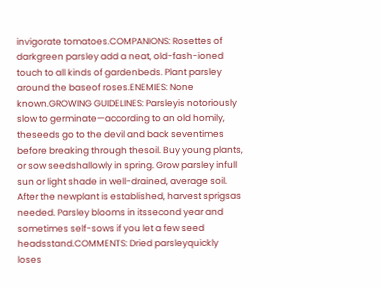invigorate tomatoes.COMPANIONS: Rosettes of darkgreen parsley add a neat, old-fash-ioned touch to all kinds of gardenbeds. Plant parsley around the baseof roses.ENEMIES: None known.GROWING GUIDELINES: Parsleyis notoriously slow to germinate—according to an old homily, theseeds go to the devil and back seventimes before breaking through thesoil. Buy young plants, or sow seedshallowly in spring. Grow parsley infull sun or light shade in well-drained, average soil. After the newplant is established, harvest sprigsas needed. Parsley blooms in itssecond year and sometimes self-sows if you let a few seed headsstand.COMMENTS: Dried parsleyquickly loses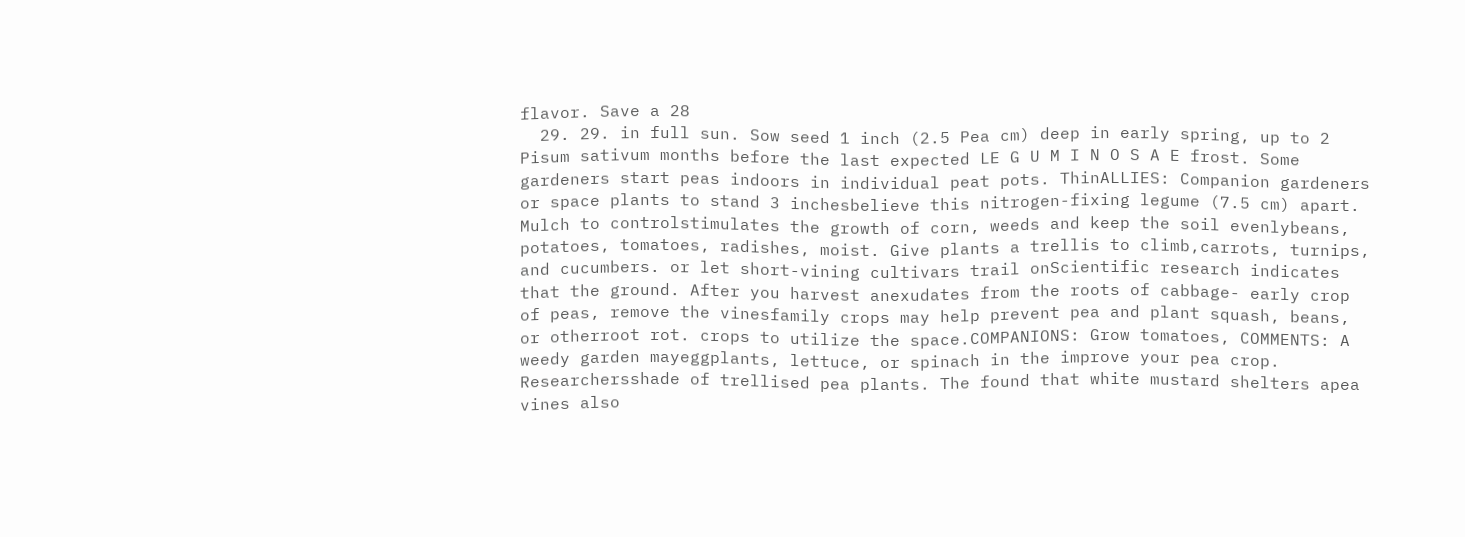flavor. Save a 28
  29. 29. in full sun. Sow seed 1 inch (2.5 Pea cm) deep in early spring, up to 2 Pisum sativum months before the last expected LE G U M I N O S A E frost. Some gardeners start peas indoors in individual peat pots. ThinALLIES: Companion gardeners or space plants to stand 3 inchesbelieve this nitrogen-fixing legume (7.5 cm) apart. Mulch to controlstimulates the growth of corn, weeds and keep the soil evenlybeans, potatoes, tomatoes, radishes, moist. Give plants a trellis to climb,carrots, turnips, and cucumbers. or let short-vining cultivars trail onScientific research indicates that the ground. After you harvest anexudates from the roots of cabbage- early crop of peas, remove the vinesfamily crops may help prevent pea and plant squash, beans, or otherroot rot. crops to utilize the space.COMPANIONS: Grow tomatoes, COMMENTS: A weedy garden mayeggplants, lettuce, or spinach in the improve your pea crop. Researchersshade of trellised pea plants. The found that white mustard shelters apea vines also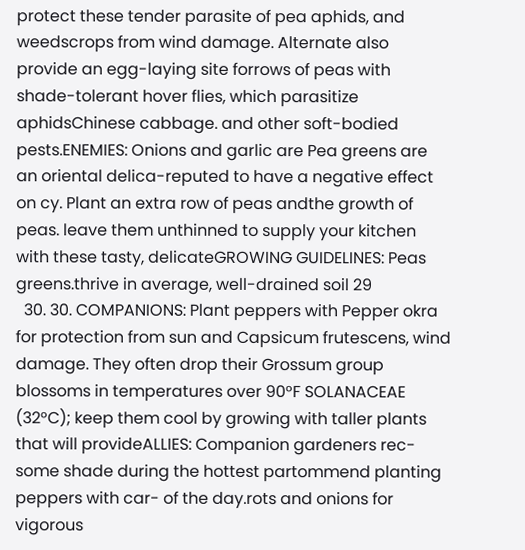protect these tender parasite of pea aphids, and weedscrops from wind damage. Alternate also provide an egg-laying site forrows of peas with shade-tolerant hover flies, which parasitize aphidsChinese cabbage. and other soft-bodied pests.ENEMIES: Onions and garlic are Pea greens are an oriental delica-reputed to have a negative effect on cy. Plant an extra row of peas andthe growth of peas. leave them unthinned to supply your kitchen with these tasty, delicateGROWING GUIDELINES: Peas greens.thrive in average, well-drained soil 29
  30. 30. COMPANIONS: Plant peppers with Pepper okra for protection from sun and Capsicum frutescens, wind damage. They often drop their Grossum group blossoms in temperatures over 90°F SOLANACEAE (32°C); keep them cool by growing with taller plants that will provideALLIES: Companion gardeners rec- some shade during the hottest partommend planting peppers with car- of the day.rots and onions for vigorous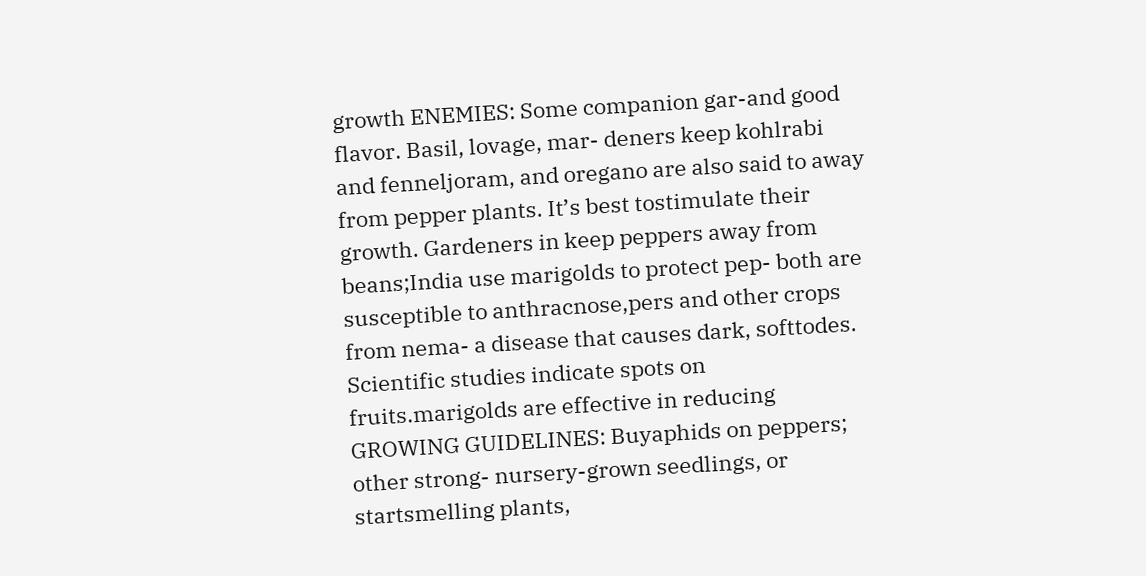growth ENEMIES: Some companion gar-and good flavor. Basil, lovage, mar- deners keep kohlrabi and fenneljoram, and oregano are also said to away from pepper plants. It’s best tostimulate their growth. Gardeners in keep peppers away from beans;India use marigolds to protect pep- both are susceptible to anthracnose,pers and other crops from nema- a disease that causes dark, softtodes. Scientific studies indicate spots on fruits.marigolds are effective in reducing GROWING GUIDELINES: Buyaphids on peppers; other strong- nursery-grown seedlings, or startsmelling plants,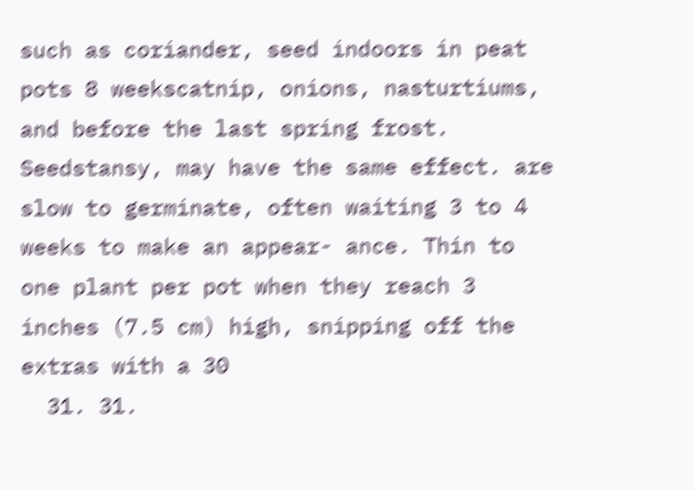such as coriander, seed indoors in peat pots 8 weekscatnip, onions, nasturtiums, and before the last spring frost. Seedstansy, may have the same effect. are slow to germinate, often waiting 3 to 4 weeks to make an appear- ance. Thin to one plant per pot when they reach 3 inches (7.5 cm) high, snipping off the extras with a 30
  31. 31.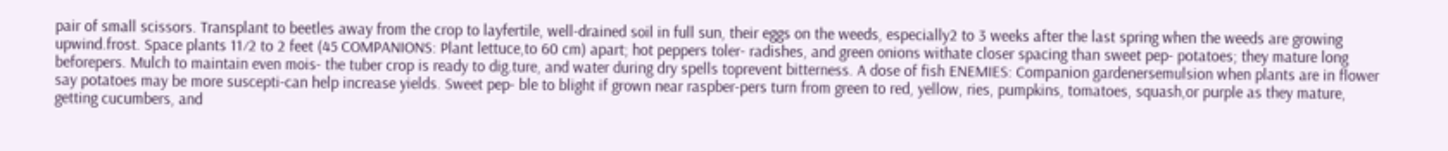pair of small scissors. Transplant to beetles away from the crop to layfertile, well-drained soil in full sun, their eggs on the weeds, especially2 to 3 weeks after the last spring when the weeds are growing upwind.frost. Space plants 11⁄2 to 2 feet (45 COMPANIONS: Plant lettuce,to 60 cm) apart; hot peppers toler- radishes, and green onions withate closer spacing than sweet pep- potatoes; they mature long beforepers. Mulch to maintain even mois- the tuber crop is ready to dig.ture, and water during dry spells toprevent bitterness. A dose of fish ENEMIES: Companion gardenersemulsion when plants are in flower say potatoes may be more suscepti-can help increase yields. Sweet pep- ble to blight if grown near raspber-pers turn from green to red, yellow, ries, pumpkins, tomatoes, squash,or purple as they mature, getting cucumbers, and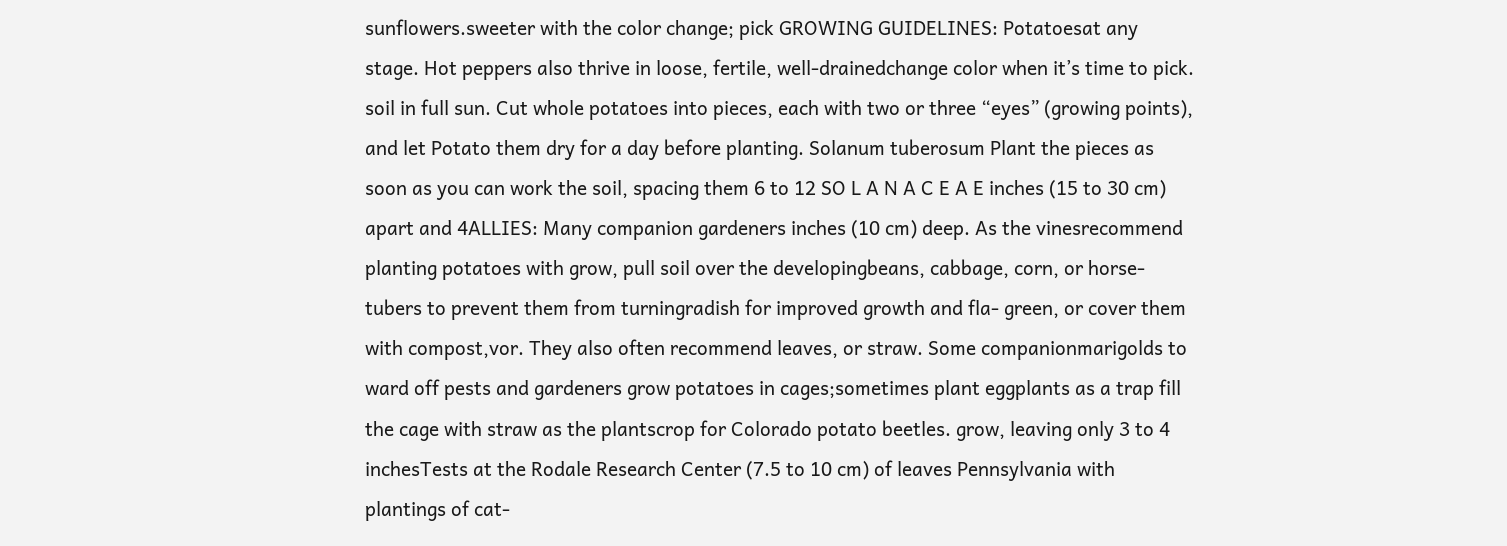sunflowers.sweeter with the color change; pick GROWING GUIDELINES: Potatoesat any stage. Hot peppers also thrive in loose, fertile, well-drainedchange color when it’s time to pick. soil in full sun. Cut whole potatoes into pieces, each with two or three “eyes” (growing points), and let Potato them dry for a day before planting. Solanum tuberosum Plant the pieces as soon as you can work the soil, spacing them 6 to 12 SO L A N A C E A E inches (15 to 30 cm) apart and 4ALLIES: Many companion gardeners inches (10 cm) deep. As the vinesrecommend planting potatoes with grow, pull soil over the developingbeans, cabbage, corn, or horse- tubers to prevent them from turningradish for improved growth and fla- green, or cover them with compost,vor. They also often recommend leaves, or straw. Some companionmarigolds to ward off pests and gardeners grow potatoes in cages;sometimes plant eggplants as a trap fill the cage with straw as the plantscrop for Colorado potato beetles. grow, leaving only 3 to 4 inchesTests at the Rodale Research Center (7.5 to 10 cm) of leaves Pennsylvania with plantings of cat-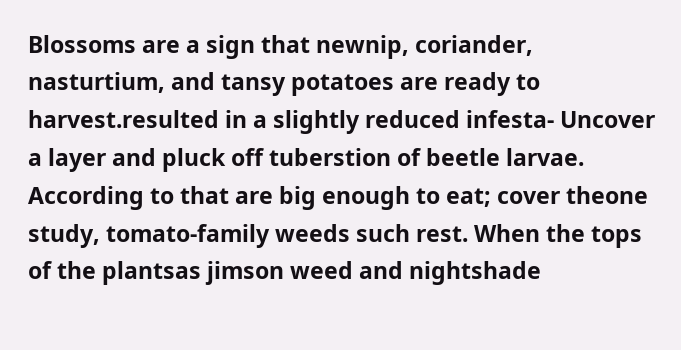Blossoms are a sign that newnip, coriander, nasturtium, and tansy potatoes are ready to harvest.resulted in a slightly reduced infesta- Uncover a layer and pluck off tuberstion of beetle larvae. According to that are big enough to eat; cover theone study, tomato-family weeds such rest. When the tops of the plantsas jimson weed and nightshade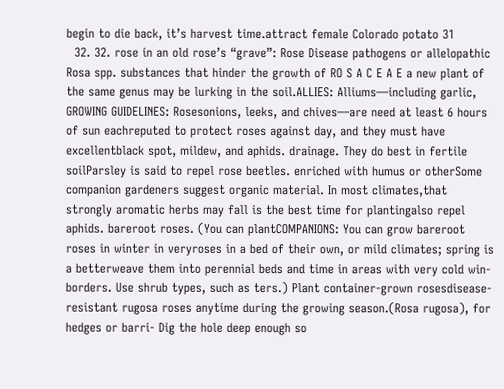begin to die back, it’s harvest time.attract female Colorado potato 31
  32. 32. rose in an old rose’s “grave”: Rose Disease pathogens or allelopathic Rosa spp. substances that hinder the growth of RO S A C E A E a new plant of the same genus may be lurking in the soil.ALLIES: Alliums—including garlic, GROWING GUIDELINES: Rosesonions, leeks, and chives—are need at least 6 hours of sun eachreputed to protect roses against day, and they must have excellentblack spot, mildew, and aphids. drainage. They do best in fertile soilParsley is said to repel rose beetles. enriched with humus or otherSome companion gardeners suggest organic material. In most climates,that strongly aromatic herbs may fall is the best time for plantingalso repel aphids. bareroot roses. (You can plantCOMPANIONS: You can grow bareroot roses in winter in veryroses in a bed of their own, or mild climates; spring is a betterweave them into perennial beds and time in areas with very cold win-borders. Use shrub types, such as ters.) Plant container-grown rosesdisease-resistant rugosa roses anytime during the growing season.(Rosa rugosa), for hedges or barri- Dig the hole deep enough so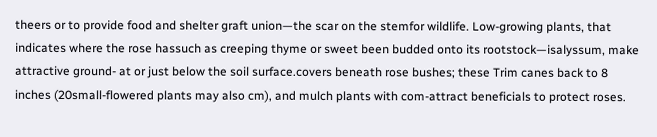theers or to provide food and shelter graft union—the scar on the stemfor wildlife. Low-growing plants, that indicates where the rose hassuch as creeping thyme or sweet been budded onto its rootstock—isalyssum, make attractive ground- at or just below the soil surface.covers beneath rose bushes; these Trim canes back to 8 inches (20small-flowered plants may also cm), and mulch plants with com-attract beneficials to protect roses.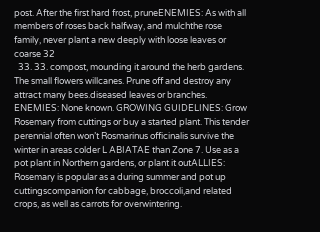post. After the first hard frost, pruneENEMIES: As with all members of roses back halfway, and mulchthe rose family, never plant a new deeply with loose leaves or coarse 32
  33. 33. compost, mounding it around the herb gardens. The small flowers willcanes. Prune off and destroy any attract many bees.diseased leaves or branches. ENEMIES: None known. GROWING GUIDELINES: Grow Rosemary from cuttings or buy a started plant. This tender perennial often won’t Rosmarinus officinalis survive the winter in areas colder L ABIATAE than Zone 7. Use as a pot plant in Northern gardens, or plant it outALLIES: Rosemary is popular as a during summer and pot up cuttingscompanion for cabbage, broccoli,and related crops, as well as carrots for overwintering.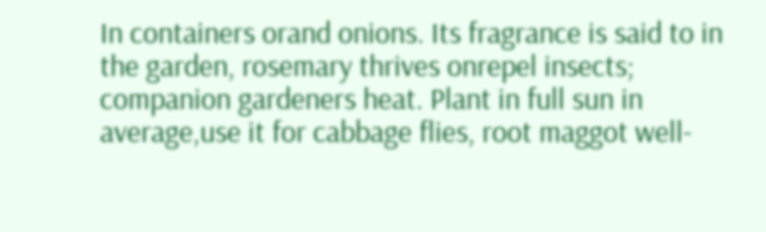In containers orand onions. Its fragrance is said to in the garden, rosemary thrives onrepel insects; companion gardeners heat. Plant in full sun in average,use it for cabbage flies, root maggot well-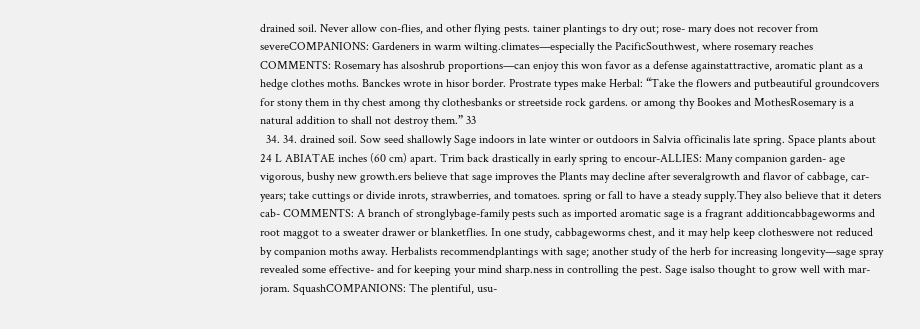drained soil. Never allow con-flies, and other flying pests. tainer plantings to dry out; rose- mary does not recover from severeCOMPANIONS: Gardeners in warm wilting.climates—especially the PacificSouthwest, where rosemary reaches COMMENTS: Rosemary has alsoshrub proportions—can enjoy this won favor as a defense againstattractive, aromatic plant as a hedge clothes moths. Banckes wrote in hisor border. Prostrate types make Herbal: “Take the flowers and putbeautiful groundcovers for stony them in thy chest among thy clothesbanks or streetside rock gardens. or among thy Bookes and MothesRosemary is a natural addition to shall not destroy them.” 33
  34. 34. drained soil. Sow seed shallowly Sage indoors in late winter or outdoors in Salvia officinalis late spring. Space plants about 24 L ABIATAE inches (60 cm) apart. Trim back drastically in early spring to encour-ALLIES: Many companion garden- age vigorous, bushy new growth.ers believe that sage improves the Plants may decline after severalgrowth and flavor of cabbage, car- years; take cuttings or divide inrots, strawberries, and tomatoes. spring or fall to have a steady supply.They also believe that it deters cab- COMMENTS: A branch of stronglybage-family pests such as imported aromatic sage is a fragrant additioncabbageworms and root maggot to a sweater drawer or blanketflies. In one study, cabbageworms chest, and it may help keep clotheswere not reduced by companion moths away. Herbalists recommendplantings with sage; another study of the herb for increasing longevity—sage spray revealed some effective- and for keeping your mind sharp.ness in controlling the pest. Sage isalso thought to grow well with mar-joram. SquashCOMPANIONS: The plentiful, usu-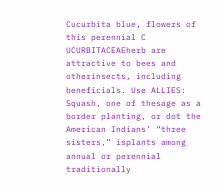Cucurbita blue, flowers of this perennial C UCURBITACEAEherb are attractive to bees and otherinsects, including beneficials. Use ALLIES: Squash, one of thesage as a border planting, or dot the American Indians’ “three sisters,” isplants among annual or perennial traditionally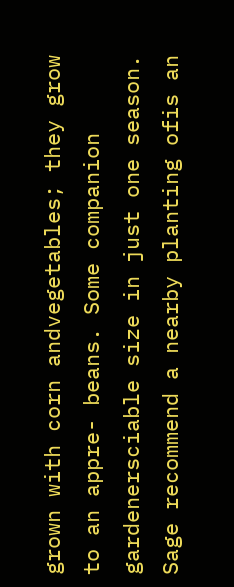grown with corn andvegetables; they grow to an appre- beans. Some companion gardenersciable size in just one season. Sage recommend a nearby planting ofis an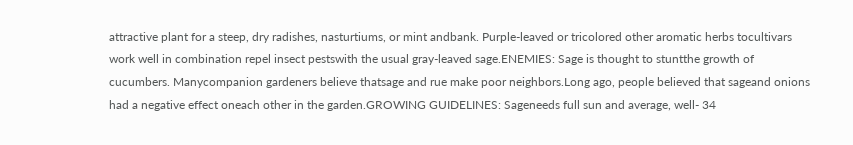attractive plant for a steep, dry radishes, nasturtiums, or mint andbank. Purple-leaved or tricolored other aromatic herbs tocultivars work well in combination repel insect pestswith the usual gray-leaved sage.ENEMIES: Sage is thought to stuntthe growth of cucumbers. Manycompanion gardeners believe thatsage and rue make poor neighbors.Long ago, people believed that sageand onions had a negative effect oneach other in the garden.GROWING GUIDELINES: Sageneeds full sun and average, well- 34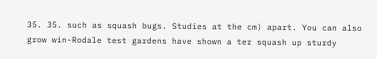35. 35. such as squash bugs. Studies at the cm) apart. You can also grow win-Rodale test gardens have shown a ter squash up sturdy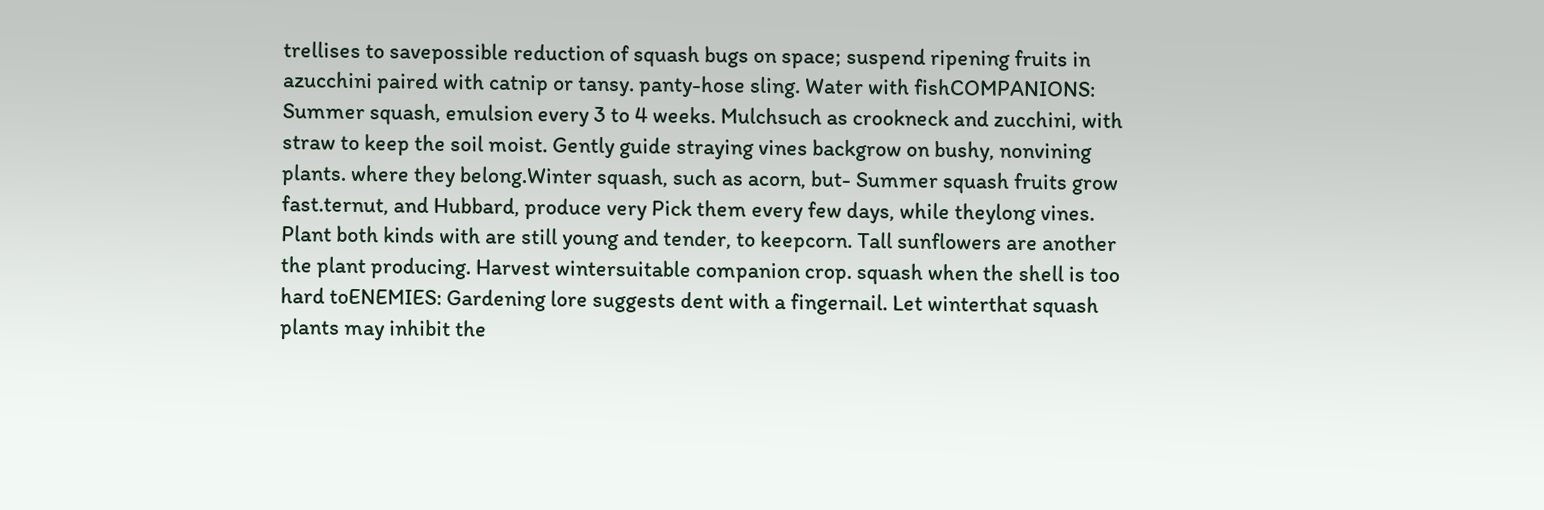trellises to savepossible reduction of squash bugs on space; suspend ripening fruits in azucchini paired with catnip or tansy. panty-hose sling. Water with fishCOMPANIONS: Summer squash, emulsion every 3 to 4 weeks. Mulchsuch as crookneck and zucchini, with straw to keep the soil moist. Gently guide straying vines backgrow on bushy, nonvining plants. where they belong.Winter squash, such as acorn, but- Summer squash fruits grow fast.ternut, and Hubbard, produce very Pick them every few days, while theylong vines. Plant both kinds with are still young and tender, to keepcorn. Tall sunflowers are another the plant producing. Harvest wintersuitable companion crop. squash when the shell is too hard toENEMIES: Gardening lore suggests dent with a fingernail. Let winterthat squash plants may inhibit the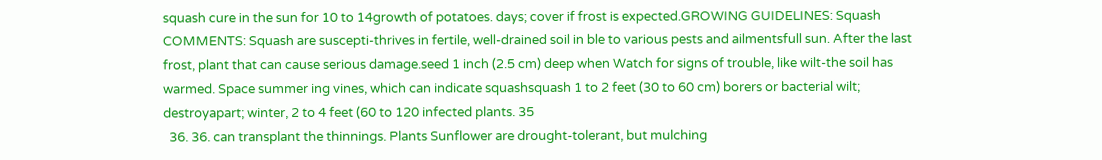squash cure in the sun for 10 to 14growth of potatoes. days; cover if frost is expected.GROWING GUIDELINES: Squash COMMENTS: Squash are suscepti-thrives in fertile, well-drained soil in ble to various pests and ailmentsfull sun. After the last frost, plant that can cause serious damage.seed 1 inch (2.5 cm) deep when Watch for signs of trouble, like wilt-the soil has warmed. Space summer ing vines, which can indicate squashsquash 1 to 2 feet (30 to 60 cm) borers or bacterial wilt; destroyapart; winter, 2 to 4 feet (60 to 120 infected plants. 35
  36. 36. can transplant the thinnings. Plants Sunflower are drought-tolerant, but mulching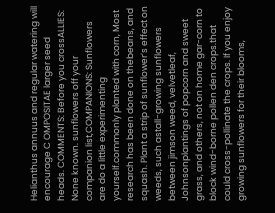Helianthus annuus and regular watering will encourage C OMPOSITAE larger seed heads. COMMENTS: Before you crossALLIES: None known. sunflowers off your companion list,COMPANIONS: Sunflowers are do a little experimenting yourself.commonly planted with corn, Most research has been done on thebeans, and squash. Plant a strip of sunflower’s effect on weeds, such astall-growing sunflowers between jimson weed, velvetleaf, Johnsonplantings of popcorn and sweet grass, and others, not on home gar-corn to block wind-borne pollen den crops.that could cross-pollinate the crops. If you enjoy growing sunflowers for their blooms,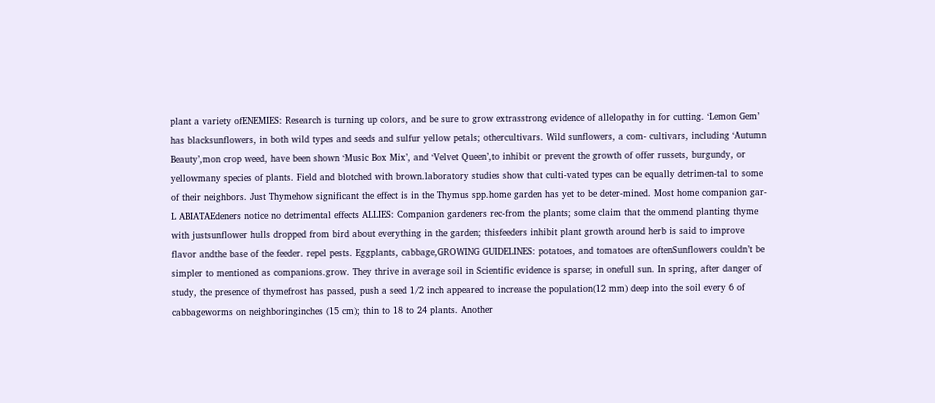plant a variety ofENEMIES: Research is turning up colors, and be sure to grow extrasstrong evidence of allelopathy in for cutting. ‘Lemon Gem’ has blacksunflowers, in both wild types and seeds and sulfur yellow petals; othercultivars. Wild sunflowers, a com- cultivars, including ‘Autumn Beauty’,mon crop weed, have been shown ‘Music Box Mix’, and ‘Velvet Queen’,to inhibit or prevent the growth of offer russets, burgundy, or yellowmany species of plants. Field and blotched with brown.laboratory studies show that culti-vated types can be equally detrimen-tal to some of their neighbors. Just Thymehow significant the effect is in the Thymus spp.home garden has yet to be deter-mined. Most home companion gar- L ABIATAEdeners notice no detrimental effects ALLIES: Companion gardeners rec-from the plants; some claim that the ommend planting thyme with justsunflower hulls dropped from bird about everything in the garden; thisfeeders inhibit plant growth around herb is said to improve flavor andthe base of the feeder. repel pests. Eggplants, cabbage,GROWING GUIDELINES: potatoes, and tomatoes are oftenSunflowers couldn’t be simpler to mentioned as companions.grow. They thrive in average soil in Scientific evidence is sparse; in onefull sun. In spring, after danger of study, the presence of thymefrost has passed, push a seed 1⁄2 inch appeared to increase the population(12 mm) deep into the soil every 6 of cabbageworms on neighboringinches (15 cm); thin to 18 to 24 plants. Another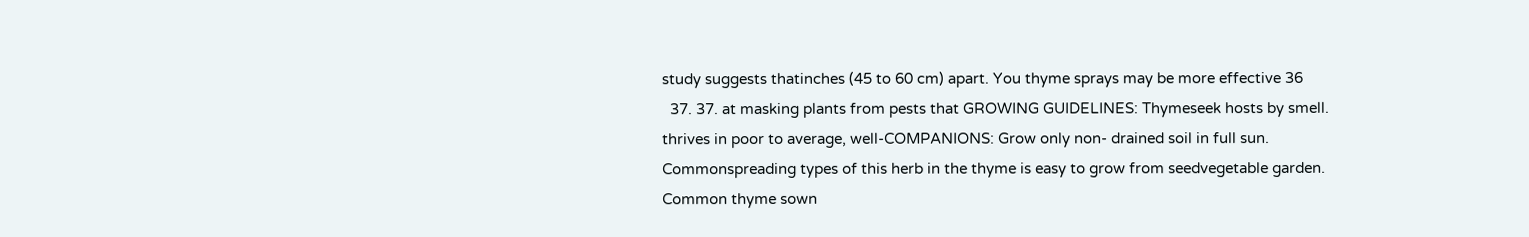study suggests thatinches (45 to 60 cm) apart. You thyme sprays may be more effective 36
  37. 37. at masking plants from pests that GROWING GUIDELINES: Thymeseek hosts by smell. thrives in poor to average, well-COMPANIONS: Grow only non- drained soil in full sun. Commonspreading types of this herb in the thyme is easy to grow from seedvegetable garden. Common thyme sown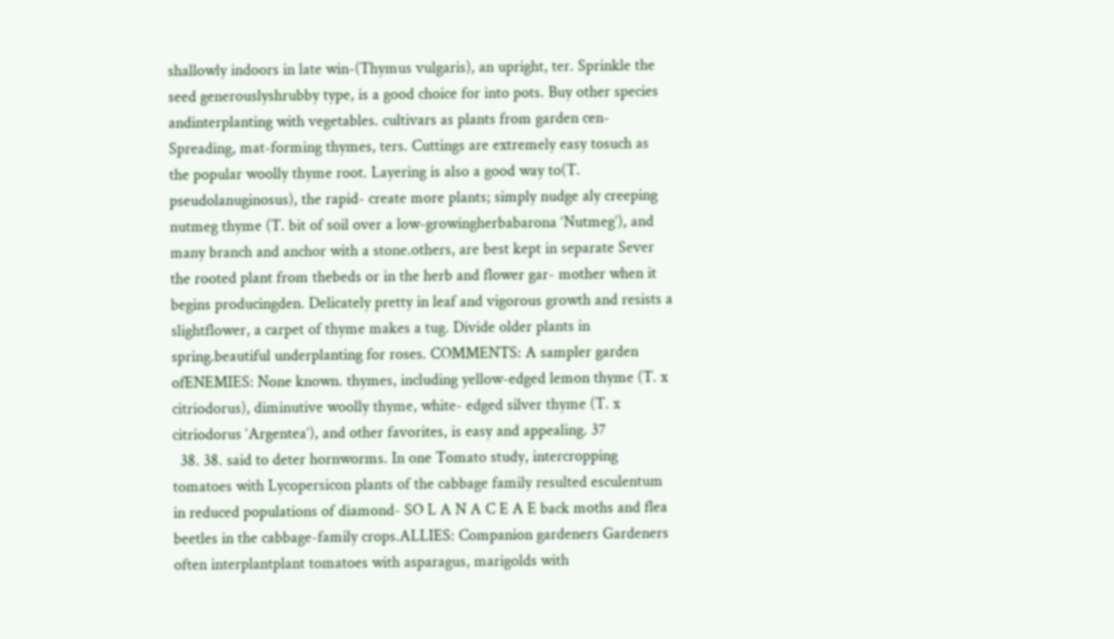shallowly indoors in late win-(Thymus vulgaris), an upright, ter. Sprinkle the seed generouslyshrubby type, is a good choice for into pots. Buy other species andinterplanting with vegetables. cultivars as plants from garden cen-Spreading, mat-forming thymes, ters. Cuttings are extremely easy tosuch as the popular woolly thyme root. Layering is also a good way to(T. pseudolanuginosus), the rapid- create more plants; simply nudge aly creeping nutmeg thyme (T. bit of soil over a low-growingherbabarona ‘Nutmeg’), and many branch and anchor with a stone.others, are best kept in separate Sever the rooted plant from thebeds or in the herb and flower gar- mother when it begins producingden. Delicately pretty in leaf and vigorous growth and resists a slightflower, a carpet of thyme makes a tug. Divide older plants in spring.beautiful underplanting for roses. COMMENTS: A sampler garden ofENEMIES: None known. thymes, including yellow-edged lemon thyme (T. x citriodorus), diminutive woolly thyme, white- edged silver thyme (T. x citriodorus ‘Argentea’), and other favorites, is easy and appealing. 37
  38. 38. said to deter hornworms. In one Tomato study, intercropping tomatoes with Lycopersicon plants of the cabbage family resulted esculentum in reduced populations of diamond- SO L A N A C E A E back moths and flea beetles in the cabbage-family crops.ALLIES: Companion gardeners Gardeners often interplantplant tomatoes with asparagus, marigolds with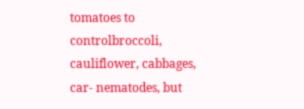tomatoes to controlbroccoli, cauliflower, cabbages, car- nematodes, but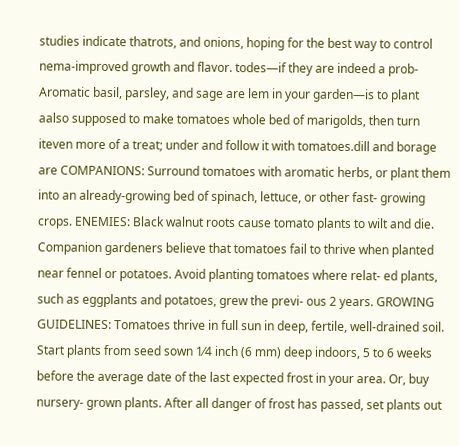studies indicate thatrots, and onions, hoping for the best way to control nema-improved growth and flavor. todes—if they are indeed a prob-Aromatic basil, parsley, and sage are lem in your garden—is to plant aalso supposed to make tomatoes whole bed of marigolds, then turn iteven more of a treat; under and follow it with tomatoes.dill and borage are COMPANIONS: Surround tomatoes with aromatic herbs, or plant them into an already-growing bed of spinach, lettuce, or other fast- growing crops. ENEMIES: Black walnut roots cause tomato plants to wilt and die. Companion gardeners believe that tomatoes fail to thrive when planted near fennel or potatoes. Avoid planting tomatoes where relat- ed plants, such as eggplants and potatoes, grew the previ- ous 2 years. GROWING GUIDELINES: Tomatoes thrive in full sun in deep, fertile, well-drained soil. Start plants from seed sown 1⁄4 inch (6 mm) deep indoors, 5 to 6 weeks before the average date of the last expected frost in your area. Or, buy nursery- grown plants. After all danger of frost has passed, set plants out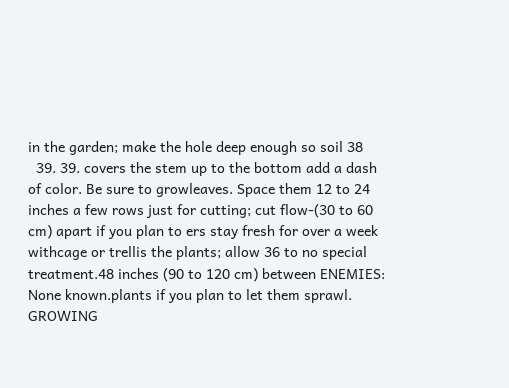in the garden; make the hole deep enough so soil 38
  39. 39. covers the stem up to the bottom add a dash of color. Be sure to growleaves. Space them 12 to 24 inches a few rows just for cutting; cut flow-(30 to 60 cm) apart if you plan to ers stay fresh for over a week withcage or trellis the plants; allow 36 to no special treatment.48 inches (90 to 120 cm) between ENEMIES: None known.plants if you plan to let them sprawl. GROWING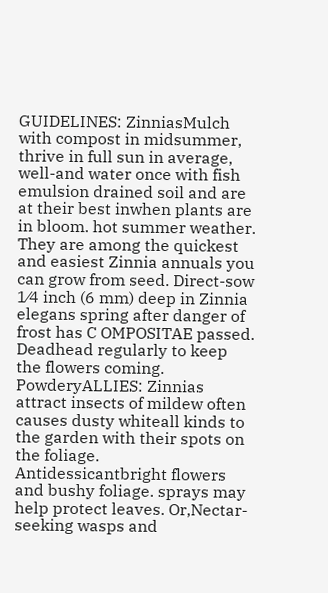GUIDELINES: ZinniasMulch with compost in midsummer, thrive in full sun in average, well-and water once with fish emulsion drained soil and are at their best inwhen plants are in bloom. hot summer weather. They are among the quickest and easiest Zinnia annuals you can grow from seed. Direct-sow 1⁄4 inch (6 mm) deep in Zinnia elegans spring after danger of frost has C OMPOSITAE passed. Deadhead regularly to keep the flowers coming. PowderyALLIES: Zinnias attract insects of mildew often causes dusty whiteall kinds to the garden with their spots on the foliage. Antidessicantbright flowers and bushy foliage. sprays may help protect leaves. Or,Nectar-seeking wasps and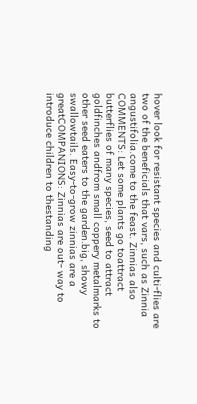hover look for resistant species and culti-flies are two of the beneficials that vars, such as Zinnia angustifolia.come to the feast. Zinnias also COMMENTS: Let some plants go toattract butterflies of many species, seed to attract goldfinches andfrom small coppery metalmarks to other seed eaters to the garden.big, showy swallowtails. Easy-to-grow zinnias are a greatCOMPANIONS: Zinnias are out- way to introduce children to thestanding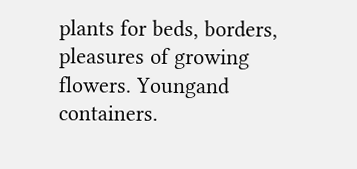plants for beds, borders, pleasures of growing flowers. Youngand containers.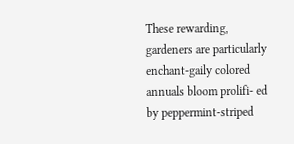These rewarding, gardeners are particularly enchant-gaily colored annuals bloom prolifi- ed by peppermint-striped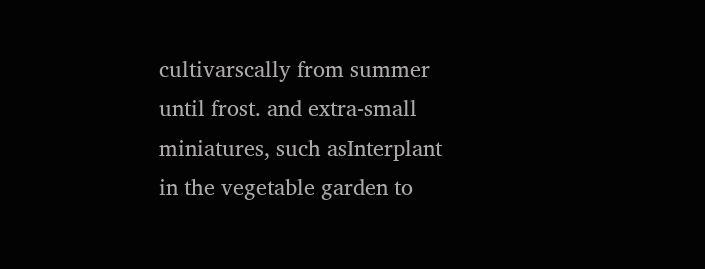cultivarscally from summer until frost. and extra-small miniatures, such asInterplant in the vegetable garden to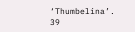‘Thumbelina’. 39